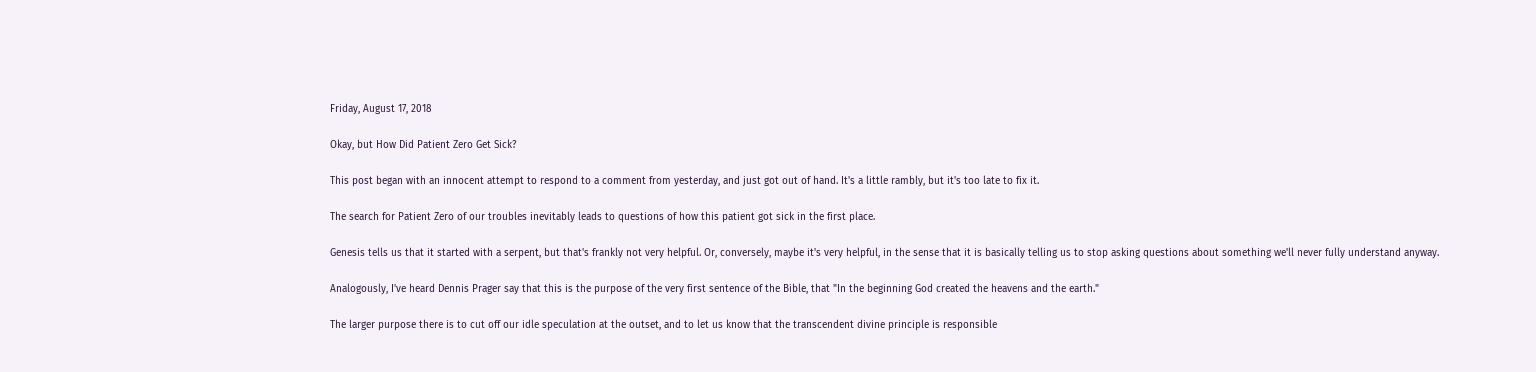Friday, August 17, 2018

Okay, but How Did Patient Zero Get Sick?

This post began with an innocent attempt to respond to a comment from yesterday, and just got out of hand. It's a little rambly, but it's too late to fix it.

The search for Patient Zero of our troubles inevitably leads to questions of how this patient got sick in the first place.

Genesis tells us that it started with a serpent, but that's frankly not very helpful. Or, conversely, maybe it's very helpful, in the sense that it is basically telling us to stop asking questions about something we'll never fully understand anyway.

Analogously, I've heard Dennis Prager say that this is the purpose of the very first sentence of the Bible, that "In the beginning God created the heavens and the earth."

The larger purpose there is to cut off our idle speculation at the outset, and to let us know that the transcendent divine principle is responsible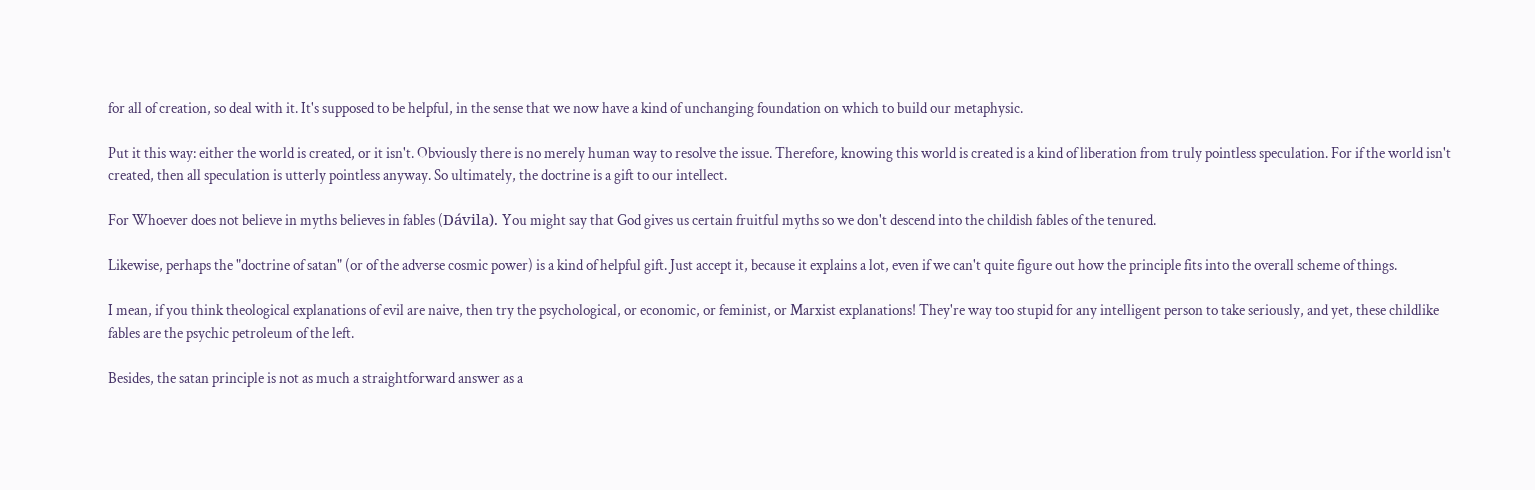for all of creation, so deal with it. It's supposed to be helpful, in the sense that we now have a kind of unchanging foundation on which to build our metaphysic.

Put it this way: either the world is created, or it isn't. Obviously there is no merely human way to resolve the issue. Therefore, knowing this world is created is a kind of liberation from truly pointless speculation. For if the world isn't created, then all speculation is utterly pointless anyway. So ultimately, the doctrine is a gift to our intellect.

For Whoever does not believe in myths believes in fables (Dávila). You might say that God gives us certain fruitful myths so we don't descend into the childish fables of the tenured.

Likewise, perhaps the "doctrine of satan" (or of the adverse cosmic power) is a kind of helpful gift. Just accept it, because it explains a lot, even if we can't quite figure out how the principle fits into the overall scheme of things.

I mean, if you think theological explanations of evil are naive, then try the psychological, or economic, or feminist, or Marxist explanations! They're way too stupid for any intelligent person to take seriously, and yet, these childlike fables are the psychic petroleum of the left.

Besides, the satan principle is not as much a straightforward answer as a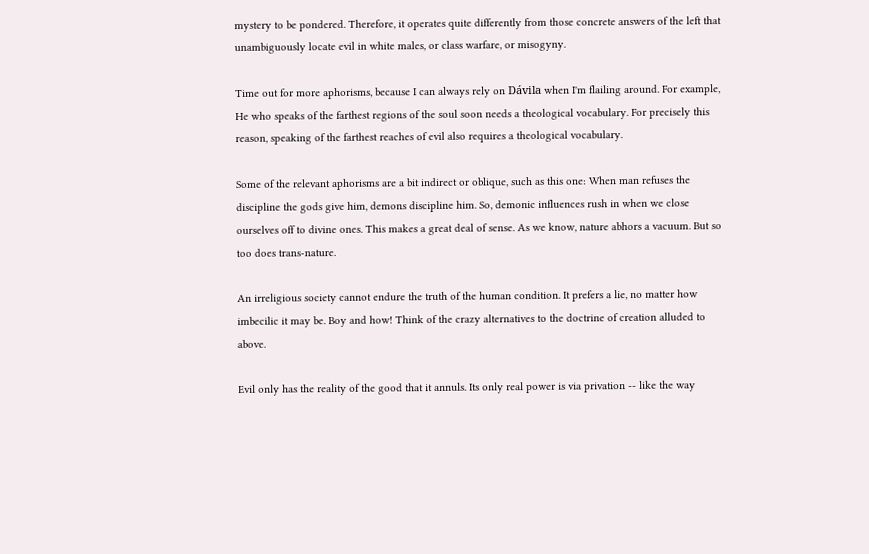mystery to be pondered. Therefore, it operates quite differently from those concrete answers of the left that unambiguously locate evil in white males, or class warfare, or misogyny.

Time out for more aphorisms, because I can always rely on Dávila when I'm flailing around. For example, He who speaks of the farthest regions of the soul soon needs a theological vocabulary. For precisely this reason, speaking of the farthest reaches of evil also requires a theological vocabulary.

Some of the relevant aphorisms are a bit indirect or oblique, such as this one: When man refuses the discipline the gods give him, demons discipline him. So, demonic influences rush in when we close ourselves off to divine ones. This makes a great deal of sense. As we know, nature abhors a vacuum. But so too does trans-nature.

An irreligious society cannot endure the truth of the human condition. It prefers a lie, no matter how imbecilic it may be. Boy and how! Think of the crazy alternatives to the doctrine of creation alluded to above.

Evil only has the reality of the good that it annuls. Its only real power is via privation -- like the way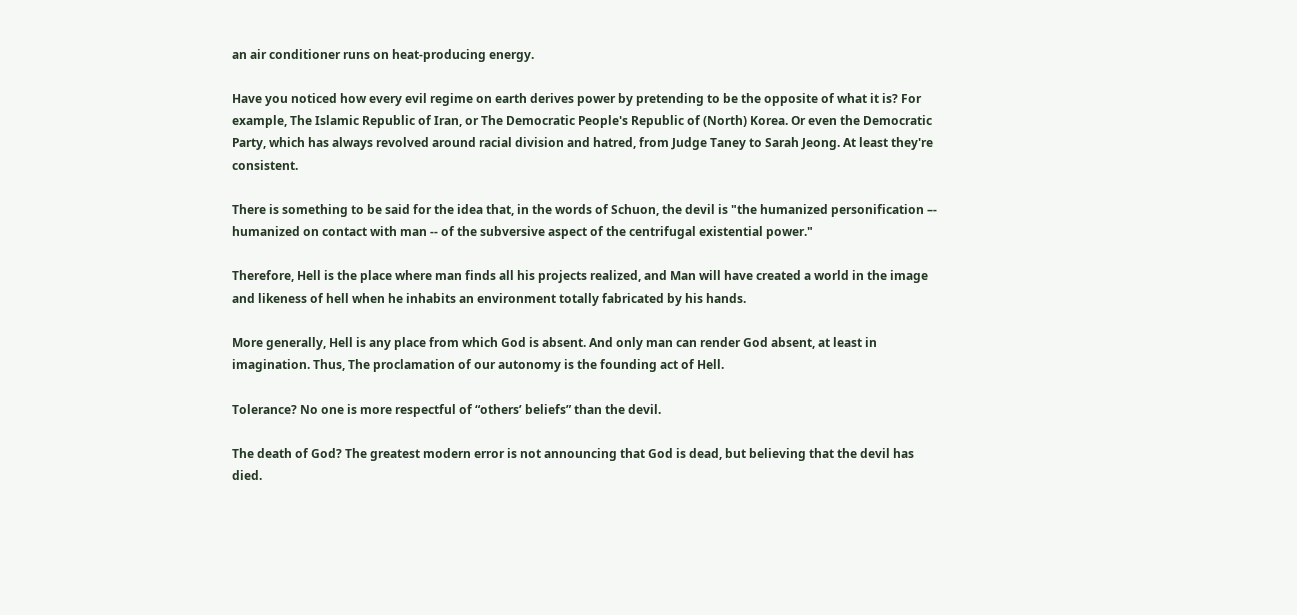an air conditioner runs on heat-producing energy.

Have you noticed how every evil regime on earth derives power by pretending to be the opposite of what it is? For example, The Islamic Republic of Iran, or The Democratic People's Republic of (North) Korea. Or even the Democratic Party, which has always revolved around racial division and hatred, from Judge Taney to Sarah Jeong. At least they're consistent.

There is something to be said for the idea that, in the words of Schuon, the devil is "the humanized personification –- humanized on contact with man -- of the subversive aspect of the centrifugal existential power."

Therefore, Hell is the place where man finds all his projects realized, and Man will have created a world in the image and likeness of hell when he inhabits an environment totally fabricated by his hands.

More generally, Hell is any place from which God is absent. And only man can render God absent, at least in imagination. Thus, The proclamation of our autonomy is the founding act of Hell.

Tolerance? No one is more respectful of “others’ beliefs” than the devil.

The death of God? The greatest modern error is not announcing that God is dead, but believing that the devil has died.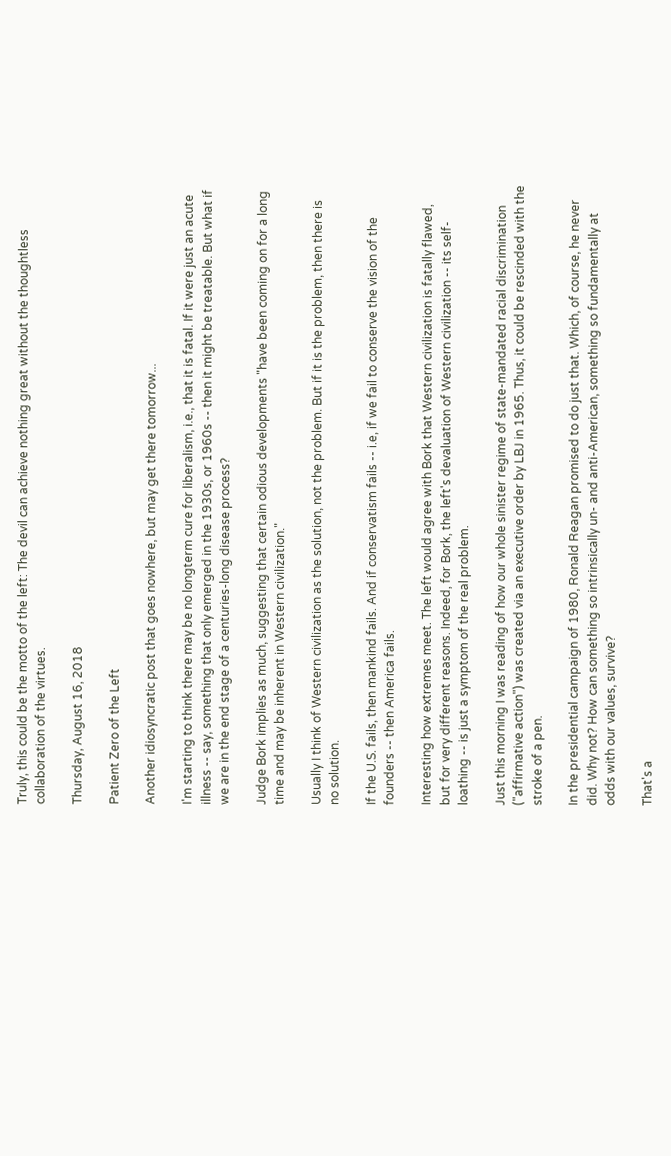Truly, this could be the motto of the left: The devil can achieve nothing great without the thoughtless collaboration of the virtues.

Thursday, August 16, 2018

Patient Zero of the Left

Another idiosyncratic post that goes nowhere, but may get there tomorrow...

I'm starting to think there may be no longterm cure for liberalism, i.e., that it is fatal. If it were just an acute illness -- say, something that only emerged in the 1930s, or 1960s -- then it might be treatable. But what if we are in the end stage of a centuries-long disease process?

Judge Bork implies as much, suggesting that certain odious developments "have been coming on for a long time and may be inherent in Western civilization."

Usually I think of Western civilization as the solution, not the problem. But if it is the problem, then there is no solution.

If the U.S. fails, then mankind fails. And if conservatism fails -- i.e, if we fail to conserve the vision of the founders -- then America fails.

Interesting how extremes meet. The left would agree with Bork that Western civilization is fatally flawed, but for very different reasons. Indeed, for Bork, the left's devaluation of Western civilization -- its self-loathing -- is just a symptom of the real problem.

Just this morning I was reading of how our whole sinister regime of state-mandated racial discrimination ("affirmative action") was created via an executive order by LBJ in 1965. Thus, it could be rescinded with the stroke of a pen.

In the presidential campaign of 1980, Ronald Reagan promised to do just that. Which, of course, he never did. Why not? How can something so intrinsically un- and anti-American, something so fundamentally at odds with our values, survive?

That's a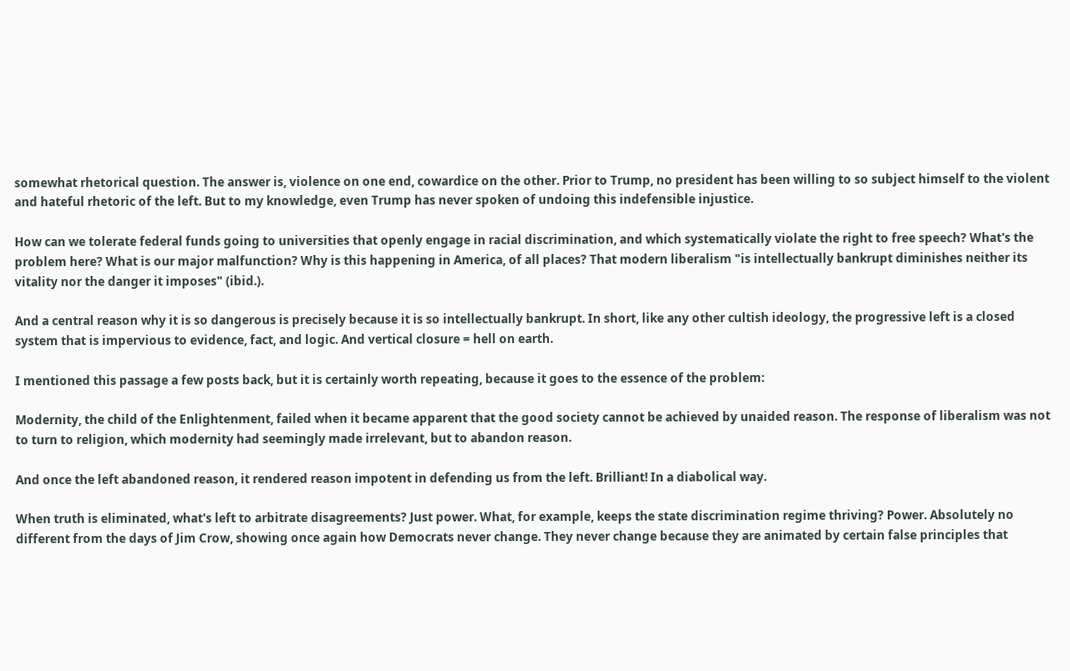somewhat rhetorical question. The answer is, violence on one end, cowardice on the other. Prior to Trump, no president has been willing to so subject himself to the violent and hateful rhetoric of the left. But to my knowledge, even Trump has never spoken of undoing this indefensible injustice.

How can we tolerate federal funds going to universities that openly engage in racial discrimination, and which systematically violate the right to free speech? What's the problem here? What is our major malfunction? Why is this happening in America, of all places? That modern liberalism "is intellectually bankrupt diminishes neither its vitality nor the danger it imposes" (ibid.).

And a central reason why it is so dangerous is precisely because it is so intellectually bankrupt. In short, like any other cultish ideology, the progressive left is a closed system that is impervious to evidence, fact, and logic. And vertical closure = hell on earth.

I mentioned this passage a few posts back, but it is certainly worth repeating, because it goes to the essence of the problem:

Modernity, the child of the Enlightenment, failed when it became apparent that the good society cannot be achieved by unaided reason. The response of liberalism was not to turn to religion, which modernity had seemingly made irrelevant, but to abandon reason.

And once the left abandoned reason, it rendered reason impotent in defending us from the left. Brilliant! In a diabolical way.

When truth is eliminated, what's left to arbitrate disagreements? Just power. What, for example, keeps the state discrimination regime thriving? Power. Absolutely no different from the days of Jim Crow, showing once again how Democrats never change. They never change because they are animated by certain false principles that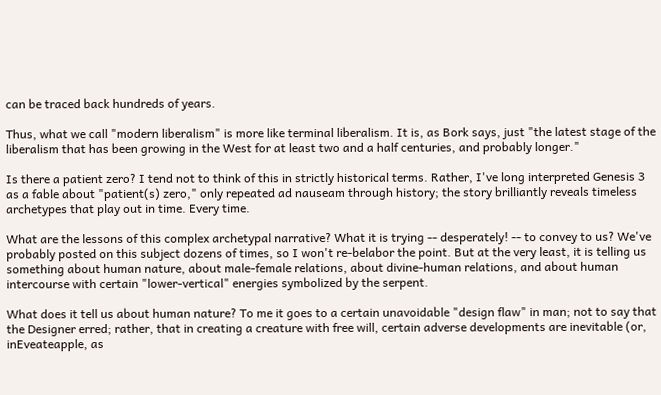can be traced back hundreds of years.

Thus, what we call "modern liberalism" is more like terminal liberalism. It is, as Bork says, just "the latest stage of the liberalism that has been growing in the West for at least two and a half centuries, and probably longer."

Is there a patient zero? I tend not to think of this in strictly historical terms. Rather, I've long interpreted Genesis 3 as a fable about "patient(s) zero," only repeated ad nauseam through history; the story brilliantly reveals timeless archetypes that play out in time. Every time.

What are the lessons of this complex archetypal narrative? What it is trying -- desperately! -- to convey to us? We've probably posted on this subject dozens of times, so I won't re-belabor the point. But at the very least, it is telling us something about human nature, about male-female relations, about divine-human relations, and about human intercourse with certain "lower-vertical" energies symbolized by the serpent.

What does it tell us about human nature? To me it goes to a certain unavoidable "design flaw" in man; not to say that the Designer erred; rather, that in creating a creature with free will, certain adverse developments are inevitable (or, inEveateapple, as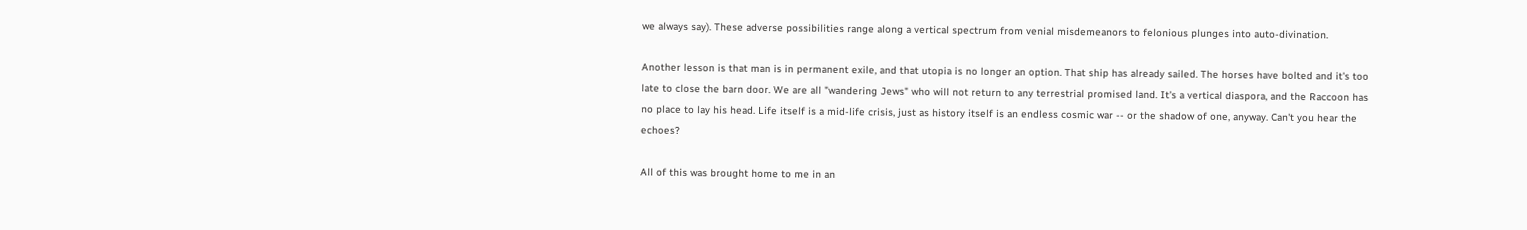we always say). These adverse possibilities range along a vertical spectrum from venial misdemeanors to felonious plunges into auto-divination.

Another lesson is that man is in permanent exile, and that utopia is no longer an option. That ship has already sailed. The horses have bolted and it's too late to close the barn door. We are all "wandering Jews" who will not return to any terrestrial promised land. It's a vertical diaspora, and the Raccoon has no place to lay his head. Life itself is a mid-life crisis, just as history itself is an endless cosmic war -- or the shadow of one, anyway. Can't you hear the echoes?

All of this was brought home to me in an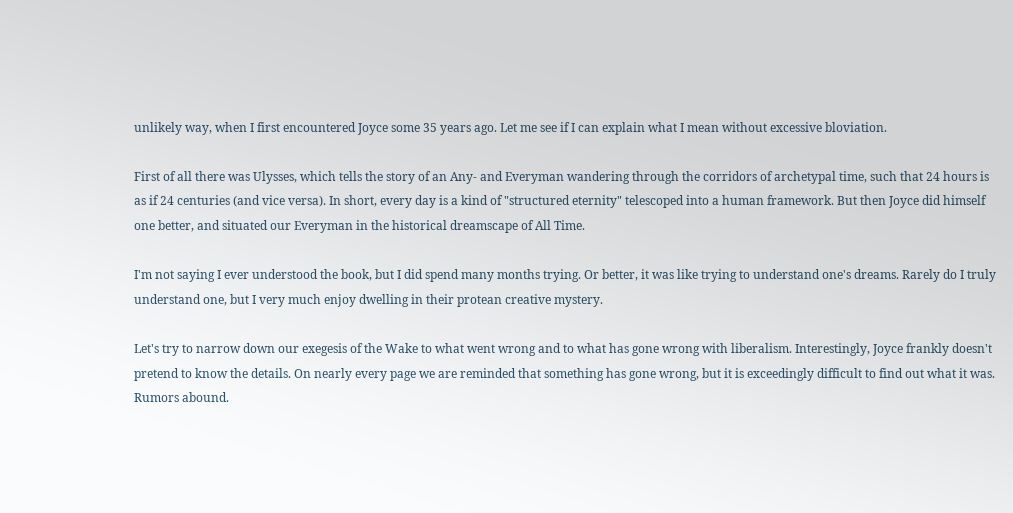unlikely way, when I first encountered Joyce some 35 years ago. Let me see if I can explain what I mean without excessive bloviation.

First of all there was Ulysses, which tells the story of an Any- and Everyman wandering through the corridors of archetypal time, such that 24 hours is as if 24 centuries (and vice versa). In short, every day is a kind of "structured eternity" telescoped into a human framework. But then Joyce did himself one better, and situated our Everyman in the historical dreamscape of All Time.

I'm not saying I ever understood the book, but I did spend many months trying. Or better, it was like trying to understand one's dreams. Rarely do I truly understand one, but I very much enjoy dwelling in their protean creative mystery.

Let's try to narrow down our exegesis of the Wake to what went wrong and to what has gone wrong with liberalism. Interestingly, Joyce frankly doesn't pretend to know the details. On nearly every page we are reminded that something has gone wrong, but it is exceedingly difficult to find out what it was. Rumors abound.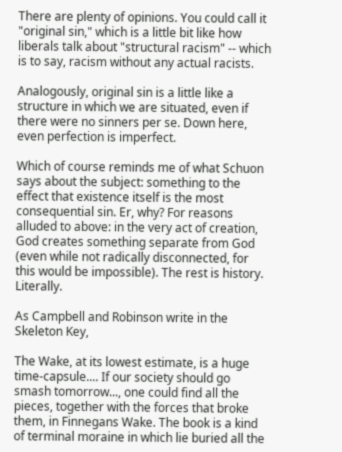There are plenty of opinions. You could call it "original sin," which is a little bit like how liberals talk about "structural racism" -- which is to say, racism without any actual racists.

Analogously, original sin is a little like a structure in which we are situated, even if there were no sinners per se. Down here, even perfection is imperfect.

Which of course reminds me of what Schuon says about the subject: something to the effect that existence itself is the most consequential sin. Er, why? For reasons alluded to above: in the very act of creation, God creates something separate from God (even while not radically disconnected, for this would be impossible). The rest is history. Literally.

As Campbell and Robinson write in the Skeleton Key,

The Wake, at its lowest estimate, is a huge time-capsule.... If our society should go smash tomorrow..., one could find all the pieces, together with the forces that broke them, in Finnegans Wake. The book is a kind of terminal moraine in which lie buried all the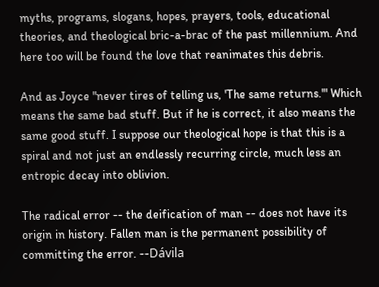myths, programs, slogans, hopes, prayers, tools, educational theories, and theological bric-a-brac of the past millennium. And here too will be found the love that reanimates this debris.

And as Joyce "never tires of telling us, 'The same returns.'" Which means the same bad stuff. But if he is correct, it also means the same good stuff. I suppose our theological hope is that this is a spiral and not just an endlessly recurring circle, much less an entropic decay into oblivion.

The radical error -- the deification of man -- does not have its origin in history. Fallen man is the permanent possibility of committing the error. --Dávila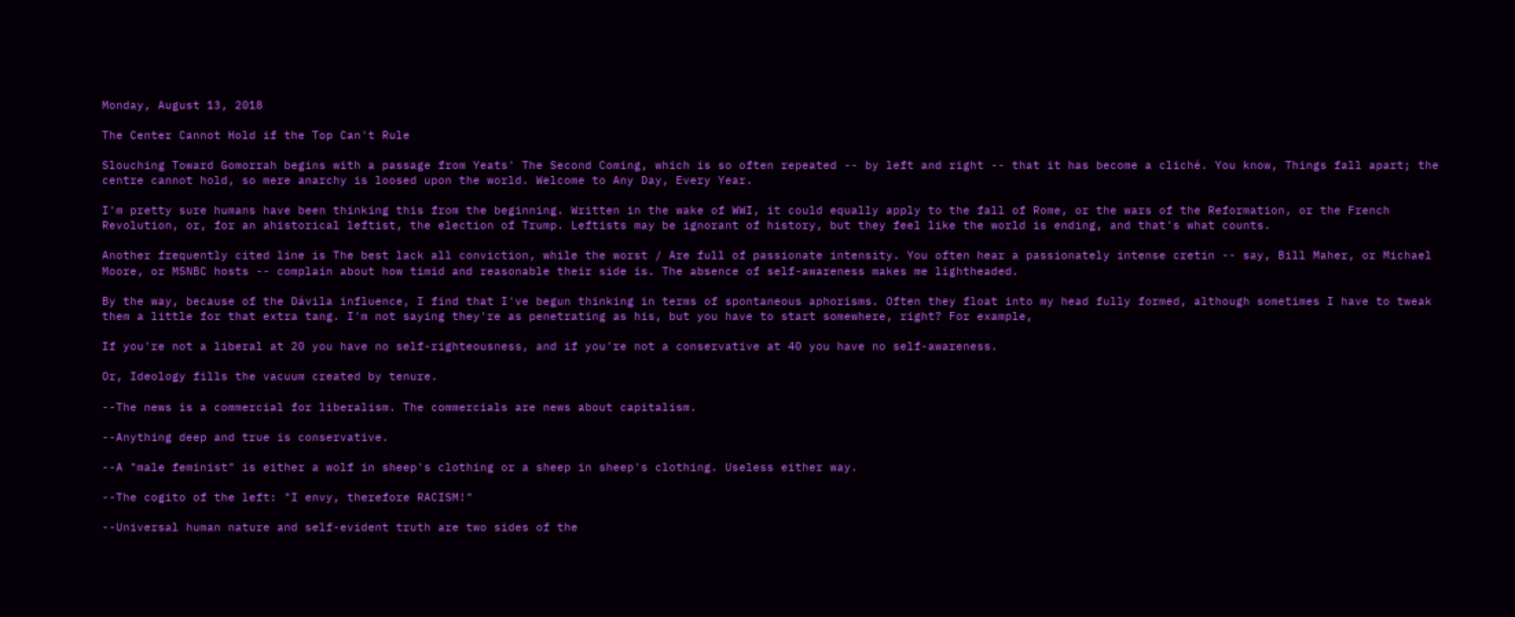Monday, August 13, 2018

The Center Cannot Hold if the Top Can't Rule

Slouching Toward Gomorrah begins with a passage from Yeats' The Second Coming, which is so often repeated -- by left and right -- that it has become a cliché. You know, Things fall apart; the centre cannot hold, so mere anarchy is loosed upon the world. Welcome to Any Day, Every Year.

I'm pretty sure humans have been thinking this from the beginning. Written in the wake of WWI, it could equally apply to the fall of Rome, or the wars of the Reformation, or the French Revolution, or, for an ahistorical leftist, the election of Trump. Leftists may be ignorant of history, but they feel like the world is ending, and that's what counts.

Another frequently cited line is The best lack all conviction, while the worst / Are full of passionate intensity. You often hear a passionately intense cretin -- say, Bill Maher, or Michael Moore, or MSNBC hosts -- complain about how timid and reasonable their side is. The absence of self-awareness makes me lightheaded.

By the way, because of the Dávila influence, I find that I've begun thinking in terms of spontaneous aphorisms. Often they float into my head fully formed, although sometimes I have to tweak them a little for that extra tang. I'm not saying they're as penetrating as his, but you have to start somewhere, right? For example,

If you're not a liberal at 20 you have no self-righteousness, and if you're not a conservative at 40 you have no self-awareness.

Or, Ideology fills the vacuum created by tenure.

--The news is a commercial for liberalism. The commercials are news about capitalism.

--Anything deep and true is conservative.

--A "male feminist" is either a wolf in sheep's clothing or a sheep in sheep's clothing. Useless either way.

--The cogito of the left: "I envy, therefore RACISM!"

--Universal human nature and self-evident truth are two sides of the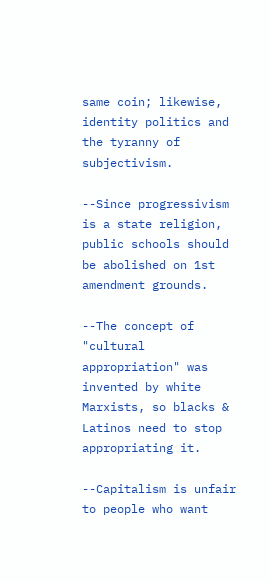same coin; likewise, identity politics and the tyranny of subjectivism.

--Since progressivism is a state religion, public schools should be abolished on 1st amendment grounds.

--The concept of "cultural appropriation" was invented by white Marxists, so blacks & Latinos need to stop appropriating it.

--Capitalism is unfair to people who want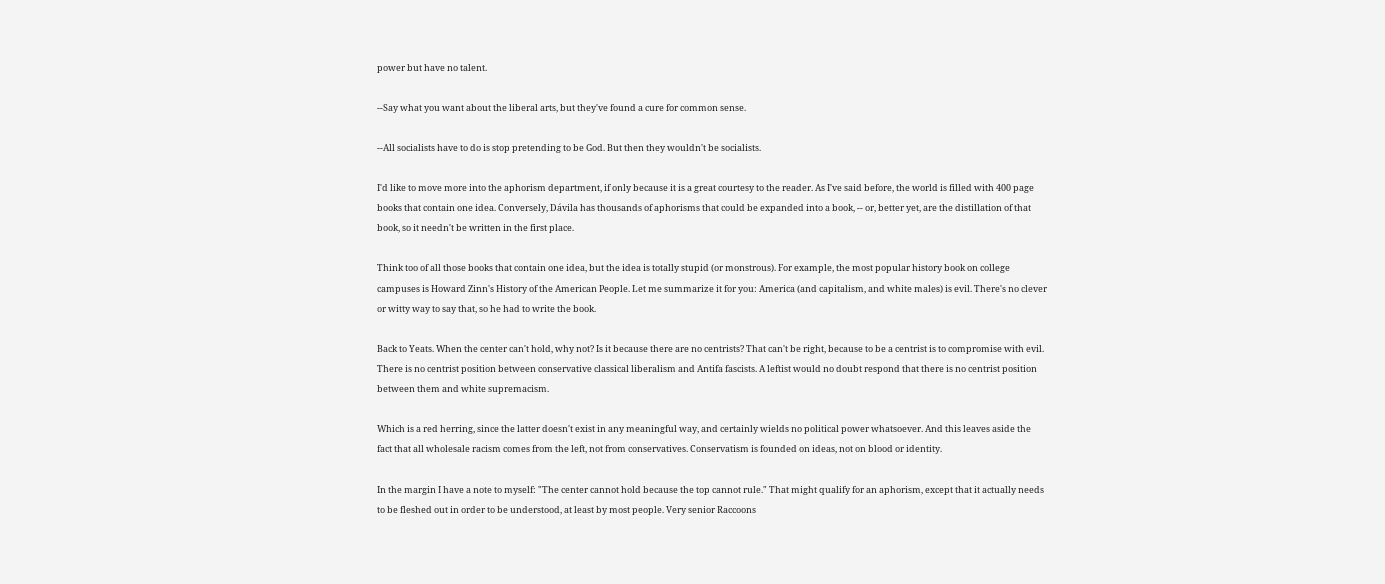power but have no talent.

--Say what you want about the liberal arts, but they've found a cure for common sense.

--All socialists have to do is stop pretending to be God. But then they wouldn't be socialists.

I'd like to move more into the aphorism department, if only because it is a great courtesy to the reader. As I've said before, the world is filled with 400 page books that contain one idea. Conversely, Dávila has thousands of aphorisms that could be expanded into a book, -- or, better yet, are the distillation of that book, so it needn't be written in the first place.

Think too of all those books that contain one idea, but the idea is totally stupid (or monstrous). For example, the most popular history book on college campuses is Howard Zinn's History of the American People. Let me summarize it for you: America (and capitalism, and white males) is evil. There's no clever or witty way to say that, so he had to write the book.

Back to Yeats. When the center can't hold, why not? Is it because there are no centrists? That can't be right, because to be a centrist is to compromise with evil. There is no centrist position between conservative classical liberalism and Antifa fascists. A leftist would no doubt respond that there is no centrist position between them and white supremacism.

Which is a red herring, since the latter doesn't exist in any meaningful way, and certainly wields no political power whatsoever. And this leaves aside the fact that all wholesale racism comes from the left, not from conservatives. Conservatism is founded on ideas, not on blood or identity.

In the margin I have a note to myself: "The center cannot hold because the top cannot rule." That might qualify for an aphorism, except that it actually needs to be fleshed out in order to be understood, at least by most people. Very senior Raccoons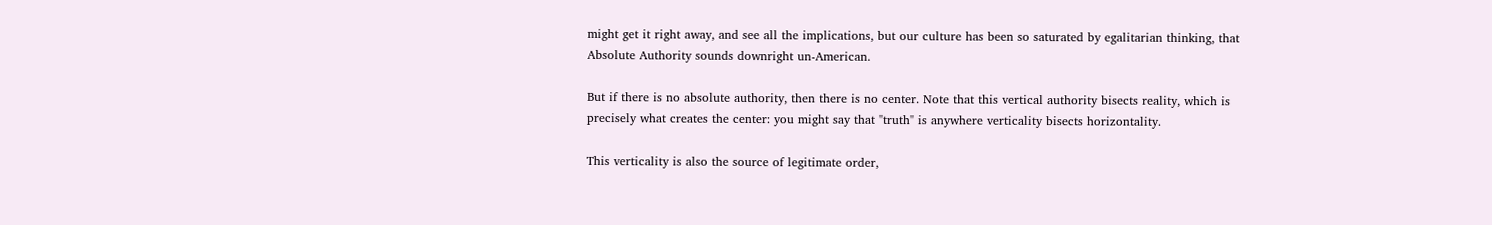might get it right away, and see all the implications, but our culture has been so saturated by egalitarian thinking, that Absolute Authority sounds downright un-American.

But if there is no absolute authority, then there is no center. Note that this vertical authority bisects reality, which is precisely what creates the center: you might say that "truth" is anywhere verticality bisects horizontality.

This verticality is also the source of legitimate order,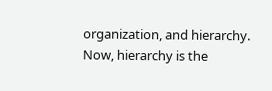organization, and hierarchy. Now, hierarchy is the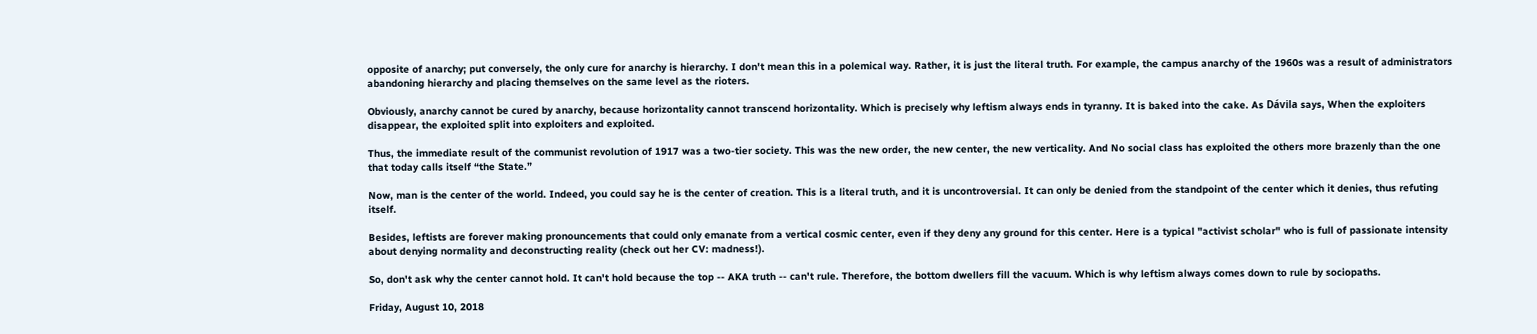opposite of anarchy; put conversely, the only cure for anarchy is hierarchy. I don't mean this in a polemical way. Rather, it is just the literal truth. For example, the campus anarchy of the 1960s was a result of administrators abandoning hierarchy and placing themselves on the same level as the rioters.

Obviously, anarchy cannot be cured by anarchy, because horizontality cannot transcend horizontality. Which is precisely why leftism always ends in tyranny. It is baked into the cake. As Dávila says, When the exploiters disappear, the exploited split into exploiters and exploited.

Thus, the immediate result of the communist revolution of 1917 was a two-tier society. This was the new order, the new center, the new verticality. And No social class has exploited the others more brazenly than the one that today calls itself “the State.”

Now, man is the center of the world. Indeed, you could say he is the center of creation. This is a literal truth, and it is uncontroversial. It can only be denied from the standpoint of the center which it denies, thus refuting itself.

Besides, leftists are forever making pronouncements that could only emanate from a vertical cosmic center, even if they deny any ground for this center. Here is a typical "activist scholar" who is full of passionate intensity about denying normality and deconstructing reality (check out her CV: madness!).

So, don't ask why the center cannot hold. It can't hold because the top -- AKA truth -- can't rule. Therefore, the bottom dwellers fill the vacuum. Which is why leftism always comes down to rule by sociopaths.

Friday, August 10, 2018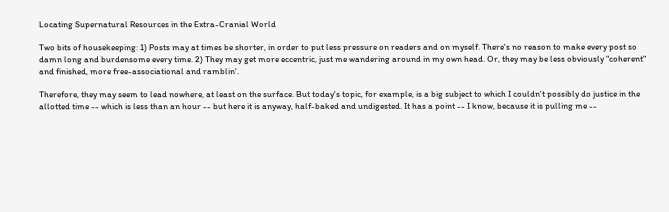Locating Supernatural Resources in the Extra-Cranial World

Two bits of housekeeping: 1) Posts may at times be shorter, in order to put less pressure on readers and on myself. There's no reason to make every post so damn long and burdensome every time. 2) They may get more eccentric, just me wandering around in my own head. Or, they may be less obviously "coherent" and finished, more free-associational and ramblin'.

Therefore, they may seem to lead nowhere, at least on the surface. But today's topic, for example, is a big subject to which I couldn't possibly do justice in the allotted time -- which is less than an hour -- but here it is anyway, half-baked and undigested. It has a point -- I know, because it is pulling me --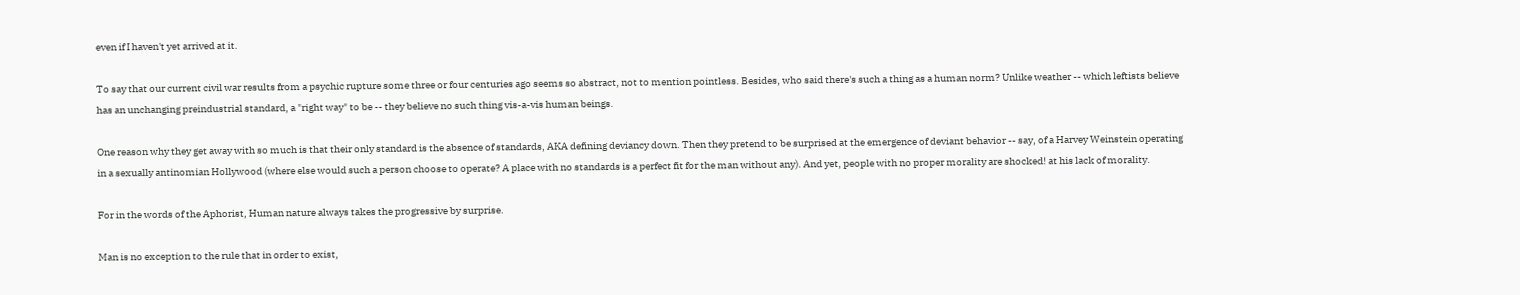even if I haven't yet arrived at it.

To say that our current civil war results from a psychic rupture some three or four centuries ago seems so abstract, not to mention pointless. Besides, who said there's such a thing as a human norm? Unlike weather -- which leftists believe has an unchanging preindustrial standard, a "right way" to be -- they believe no such thing vis-a-vis human beings.

One reason why they get away with so much is that their only standard is the absence of standards, AKA defining deviancy down. Then they pretend to be surprised at the emergence of deviant behavior -- say, of a Harvey Weinstein operating in a sexually antinomian Hollywood (where else would such a person choose to operate? A place with no standards is a perfect fit for the man without any). And yet, people with no proper morality are shocked! at his lack of morality.

For in the words of the Aphorist, Human nature always takes the progressive by surprise.

Man is no exception to the rule that in order to exist,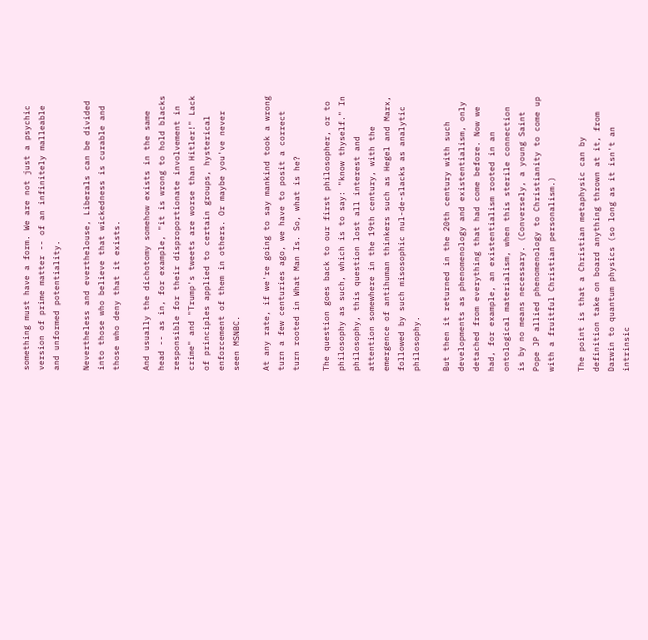something must have a form. We are not just a psychic version of prime matter -- of an infinitely malleable and unformed potentiality.

Nevertheless and everthelouse, Liberals can be divided into those who believe that wickedness is curable and those who deny that it exists.

And usually the dichotomy somehow exists in the same head -- as in, for example, "it is wrong to hold blacks responsible for their disproportionate involvement in crime" and "Trump's tweets are worse than Hitler!" Lack of principles applied to certain groups, hysterical enforcement of them in others. Or maybe you've never seen MSNBC.

At any rate, if we're going to say mankind took a wrong turn a few centuries ago, we have to posit a correct turn rooted in What Man Is. So, what is he?

The question goes back to our first philosopher, or to philosophy as such, which is to say: "know thyself." In philosophy, this question lost all interest and attention somewhere in the 19th century, with the emergence of antihuman thinkers such as Hegel and Marx, followed by such misosophic nul-de-slacks as analytic philosophy.

But then it returned in the 20th century with such developments as phenomenology and existentialism, only detached from everything that had come before. Now we had, for example, an existentialism rooted in an ontological materialism, when this sterile connection is by no means necessary. (Conversely, a young Saint Pope JP allied phenomenology to Christianity to come up with a fruitful Christian personalism.)

The point is that a Christian metaphysic can by definition take on board anything thrown at it, from Darwin to quantum physics (so long as it isn't an intrinsic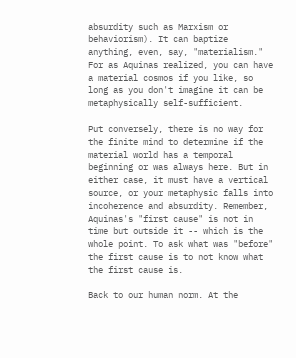absurdity such as Marxism or behaviorism). It can baptize anything, even, say, "materialism." For as Aquinas realized, you can have a material cosmos if you like, so long as you don't imagine it can be metaphysically self-sufficient.

Put conversely, there is no way for the finite mind to determine if the material world has a temporal beginning or was always here. But in either case, it must have a vertical source, or your metaphysic falls into incoherence and absurdity. Remember, Aquinas's "first cause" is not in time but outside it -- which is the whole point. To ask what was "before" the first cause is to not know what the first cause is.

Back to our human norm. At the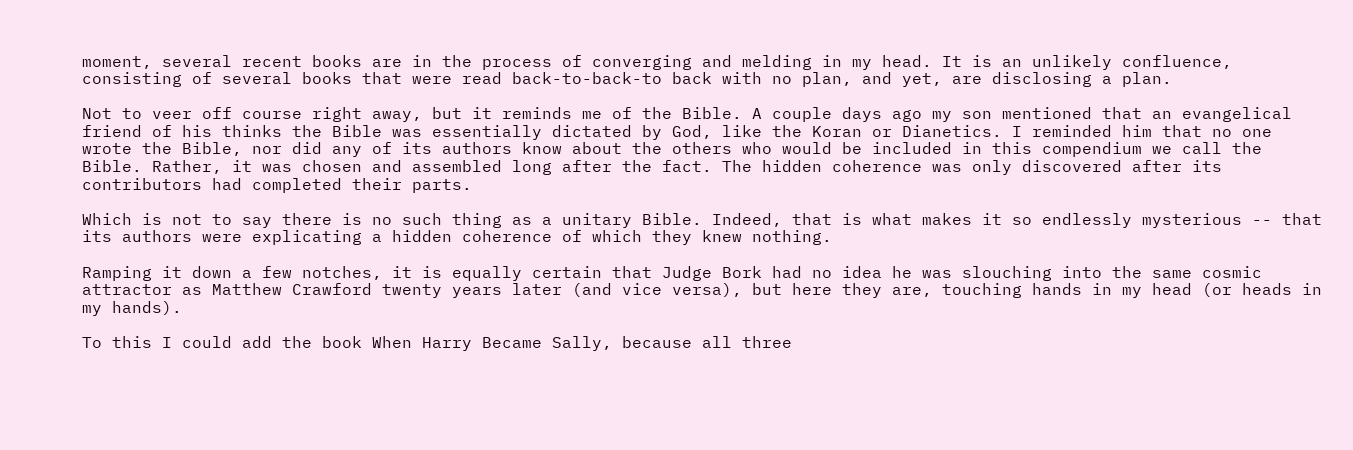moment, several recent books are in the process of converging and melding in my head. It is an unlikely confluence, consisting of several books that were read back-to-back-to back with no plan, and yet, are disclosing a plan.

Not to veer off course right away, but it reminds me of the Bible. A couple days ago my son mentioned that an evangelical friend of his thinks the Bible was essentially dictated by God, like the Koran or Dianetics. I reminded him that no one wrote the Bible, nor did any of its authors know about the others who would be included in this compendium we call the Bible. Rather, it was chosen and assembled long after the fact. The hidden coherence was only discovered after its contributors had completed their parts.

Which is not to say there is no such thing as a unitary Bible. Indeed, that is what makes it so endlessly mysterious -- that its authors were explicating a hidden coherence of which they knew nothing.

Ramping it down a few notches, it is equally certain that Judge Bork had no idea he was slouching into the same cosmic attractor as Matthew Crawford twenty years later (and vice versa), but here they are, touching hands in my head (or heads in my hands).

To this I could add the book When Harry Became Sally, because all three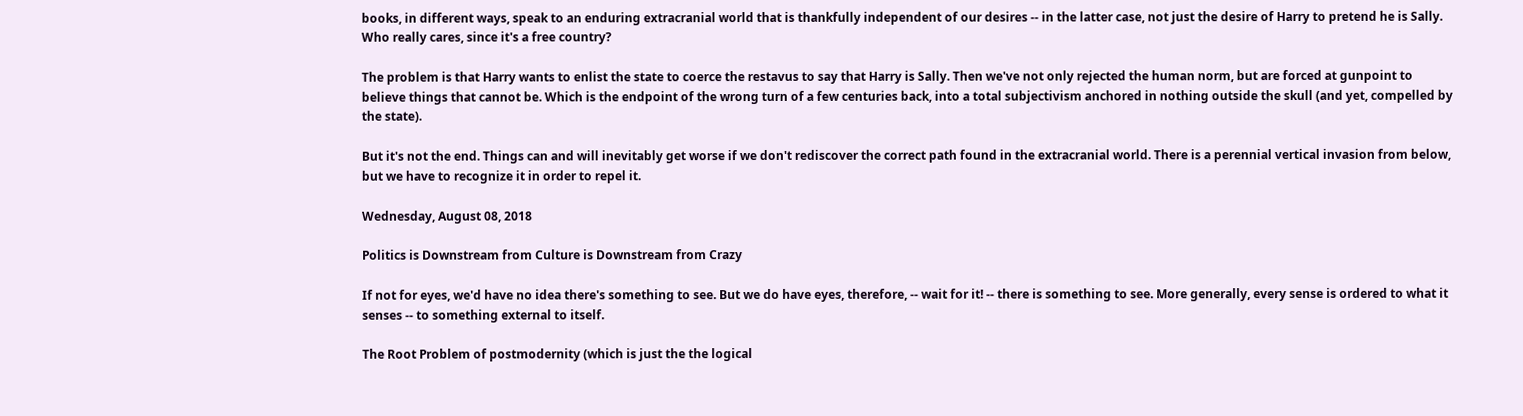books, in different ways, speak to an enduring extracranial world that is thankfully independent of our desires -- in the latter case, not just the desire of Harry to pretend he is Sally. Who really cares, since it's a free country?

The problem is that Harry wants to enlist the state to coerce the restavus to say that Harry is Sally. Then we've not only rejected the human norm, but are forced at gunpoint to believe things that cannot be. Which is the endpoint of the wrong turn of a few centuries back, into a total subjectivism anchored in nothing outside the skull (and yet, compelled by the state).

But it's not the end. Things can and will inevitably get worse if we don't rediscover the correct path found in the extracranial world. There is a perennial vertical invasion from below, but we have to recognize it in order to repel it.

Wednesday, August 08, 2018

Politics is Downstream from Culture is Downstream from Crazy

If not for eyes, we'd have no idea there's something to see. But we do have eyes, therefore, -- wait for it! -- there is something to see. More generally, every sense is ordered to what it senses -- to something external to itself.

The Root Problem of postmodernity (which is just the the logical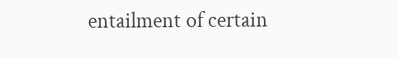entailment of certain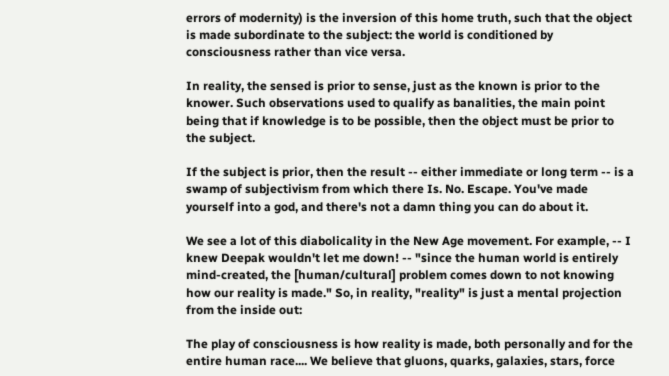errors of modernity) is the inversion of this home truth, such that the object is made subordinate to the subject: the world is conditioned by consciousness rather than vice versa.

In reality, the sensed is prior to sense, just as the known is prior to the knower. Such observations used to qualify as banalities, the main point being that if knowledge is to be possible, then the object must be prior to the subject.

If the subject is prior, then the result -- either immediate or long term -- is a swamp of subjectivism from which there Is. No. Escape. You've made yourself into a god, and there's not a damn thing you can do about it.

We see a lot of this diabolicality in the New Age movement. For example, -- I knew Deepak wouldn't let me down! -- "since the human world is entirely mind-created, the [human/cultural] problem comes down to not knowing how our reality is made." So, in reality, "reality" is just a mental projection from the inside out:

The play of consciousness is how reality is made, both personally and for the entire human race.... We believe that gluons, quarks, galaxies, stars, force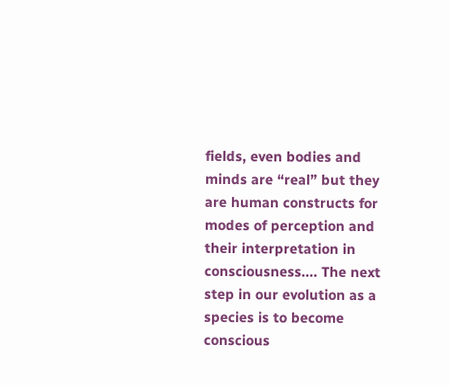fields, even bodies and minds are “real” but they are human constructs for modes of perception and their interpretation in consciousness.... The next step in our evolution as a species is to become conscious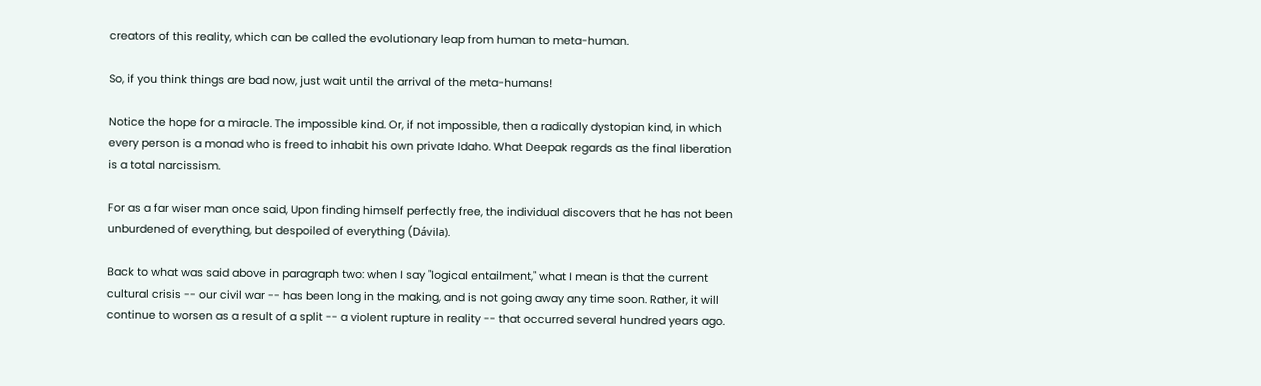creators of this reality, which can be called the evolutionary leap from human to meta-human.

So, if you think things are bad now, just wait until the arrival of the meta-humans!

Notice the hope for a miracle. The impossible kind. Or, if not impossible, then a radically dystopian kind, in which every person is a monad who is freed to inhabit his own private Idaho. What Deepak regards as the final liberation is a total narcissism.

For as a far wiser man once said, Upon finding himself perfectly free, the individual discovers that he has not been unburdened of everything, but despoiled of everything (Dávila).

Back to what was said above in paragraph two: when I say "logical entailment," what I mean is that the current cultural crisis -- our civil war -- has been long in the making, and is not going away any time soon. Rather, it will continue to worsen as a result of a split -- a violent rupture in reality -- that occurred several hundred years ago.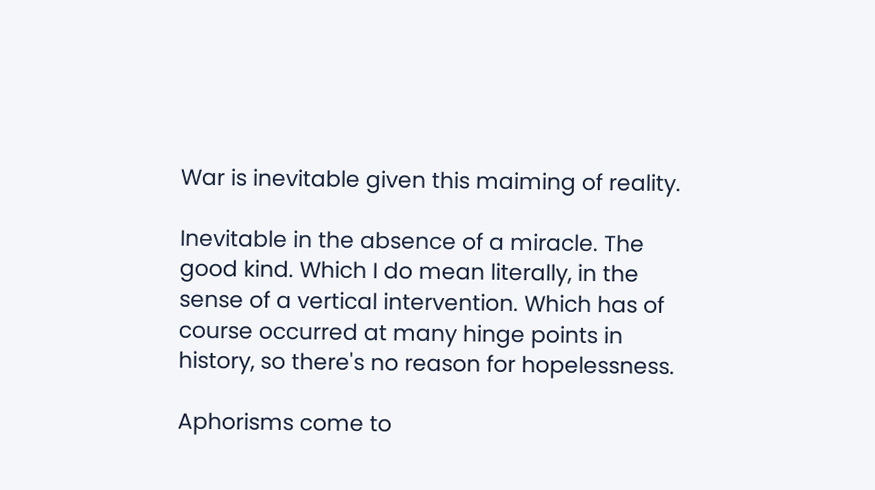War is inevitable given this maiming of reality.

Inevitable in the absence of a miracle. The good kind. Which I do mean literally, in the sense of a vertical intervention. Which has of course occurred at many hinge points in history, so there's no reason for hopelessness.

Aphorisms come to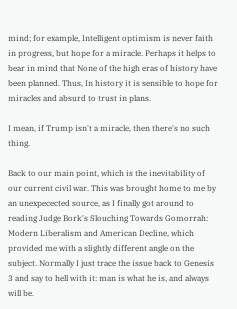mind; for example, Intelligent optimism is never faith in progress, but hope for a miracle. Perhaps it helps to bear in mind that None of the high eras of history have been planned. Thus, In history it is sensible to hope for miracles and absurd to trust in plans.

I mean, if Trump isn't a miracle, then there's no such thing.

Back to our main point, which is the inevitability of our current civil war. This was brought home to me by an unexpecected source, as I finally got around to reading Judge Bork's Slouching Towards Gomorrah: Modern Liberalism and American Decline, which provided me with a slightly different angle on the subject. Normally I just trace the issue back to Genesis 3 and say to hell with it: man is what he is, and always will be.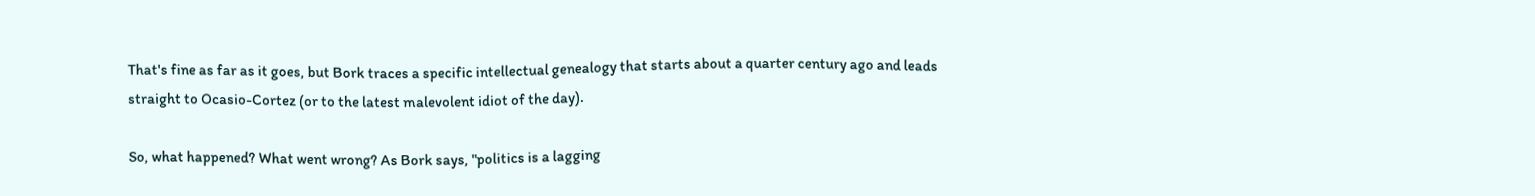That's fine as far as it goes, but Bork traces a specific intellectual genealogy that starts about a quarter century ago and leads straight to Ocasio-Cortez (or to the latest malevolent idiot of the day).

So, what happened? What went wrong? As Bork says, "politics is a lagging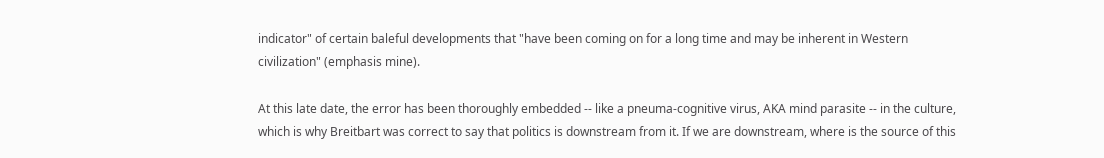indicator" of certain baleful developments that "have been coming on for a long time and may be inherent in Western civilization" (emphasis mine).

At this late date, the error has been thoroughly embedded -- like a pneuma-cognitive virus, AKA mind parasite -- in the culture, which is why Breitbart was correct to say that politics is downstream from it. If we are downstream, where is the source of this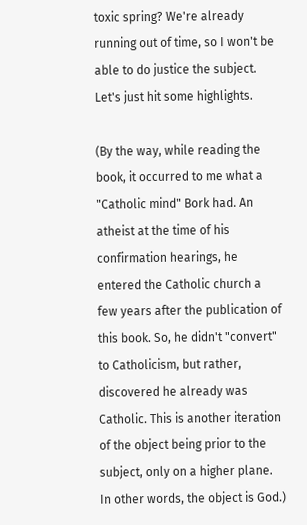toxic spring? We're already running out of time, so I won't be able to do justice the subject. Let's just hit some highlights.

(By the way, while reading the book, it occurred to me what a "Catholic mind" Bork had. An atheist at the time of his confirmation hearings, he entered the Catholic church a few years after the publication of this book. So, he didn't "convert" to Catholicism, but rather, discovered he already was Catholic. This is another iteration of the object being prior to the subject, only on a higher plane. In other words, the object is God.)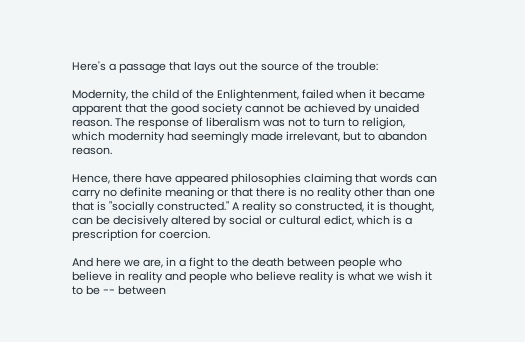Here's a passage that lays out the source of the trouble:

Modernity, the child of the Enlightenment, failed when it became apparent that the good society cannot be achieved by unaided reason. The response of liberalism was not to turn to religion, which modernity had seemingly made irrelevant, but to abandon reason.

Hence, there have appeared philosophies claiming that words can carry no definite meaning or that there is no reality other than one that is "socially constructed." A reality so constructed, it is thought, can be decisively altered by social or cultural edict, which is a prescription for coercion.

And here we are, in a fight to the death between people who believe in reality and people who believe reality is what we wish it to be -- between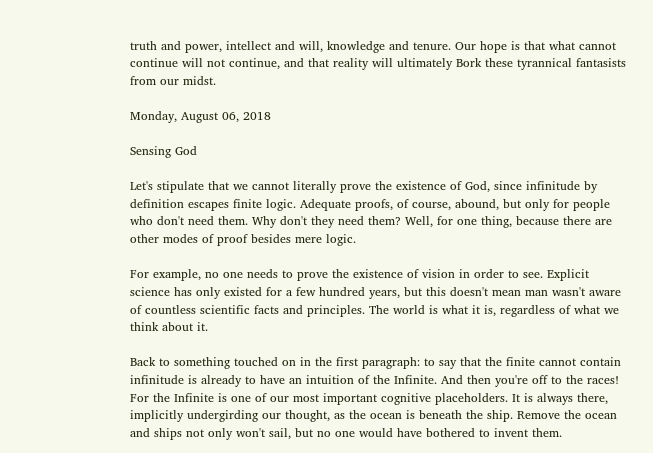truth and power, intellect and will, knowledge and tenure. Our hope is that what cannot continue will not continue, and that reality will ultimately Bork these tyrannical fantasists from our midst.

Monday, August 06, 2018

Sensing God

Let's stipulate that we cannot literally prove the existence of God, since infinitude by definition escapes finite logic. Adequate proofs, of course, abound, but only for people who don't need them. Why don't they need them? Well, for one thing, because there are other modes of proof besides mere logic.

For example, no one needs to prove the existence of vision in order to see. Explicit science has only existed for a few hundred years, but this doesn't mean man wasn't aware of countless scientific facts and principles. The world is what it is, regardless of what we think about it.

Back to something touched on in the first paragraph: to say that the finite cannot contain infinitude is already to have an intuition of the Infinite. And then you're off to the races! For the Infinite is one of our most important cognitive placeholders. It is always there, implicitly undergirding our thought, as the ocean is beneath the ship. Remove the ocean and ships not only won't sail, but no one would have bothered to invent them.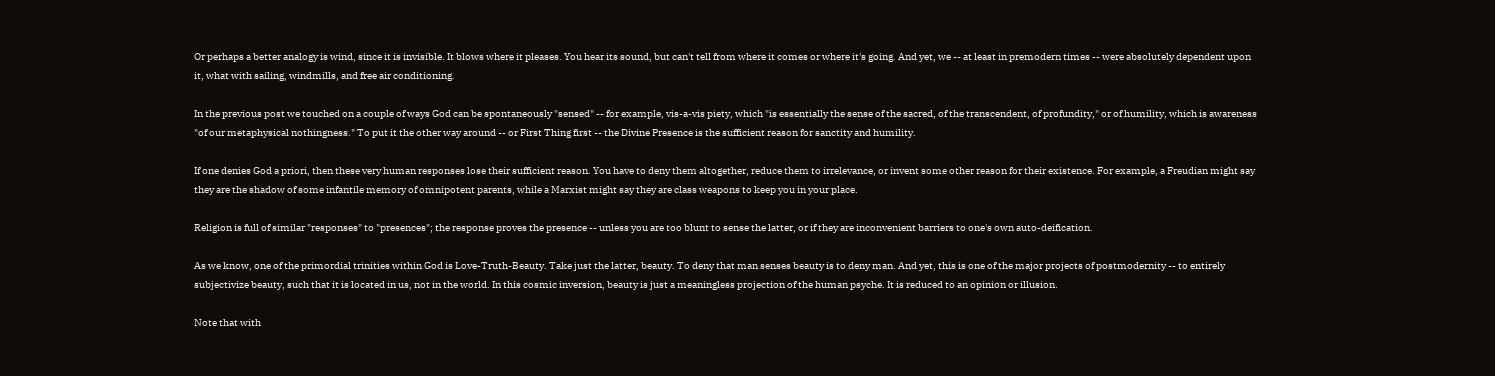Or perhaps a better analogy is wind, since it is invisible. It blows where it pleases. You hear its sound, but can't tell from where it comes or where it's going. And yet, we -- at least in premodern times -- were absolutely dependent upon it, what with sailing, windmills, and free air conditioning.

In the previous post we touched on a couple of ways God can be spontaneously "sensed" -- for example, vis-a-vis piety, which "is essentially the sense of the sacred, of the transcendent, of profundity," or of humility, which is awareness "of our metaphysical nothingness." To put it the other way around -- or First Thing first -- the Divine Presence is the sufficient reason for sanctity and humility.

If one denies God a priori, then these very human responses lose their sufficient reason. You have to deny them altogether, reduce them to irrelevance, or invent some other reason for their existence. For example, a Freudian might say they are the shadow of some infantile memory of omnipotent parents, while a Marxist might say they are class weapons to keep you in your place.

Religion is full of similar "responses" to "presences"; the response proves the presence -- unless you are too blunt to sense the latter, or if they are inconvenient barriers to one's own auto-deification.

As we know, one of the primordial trinities within God is Love-Truth-Beauty. Take just the latter, beauty. To deny that man senses beauty is to deny man. And yet, this is one of the major projects of postmodernity -- to entirely subjectivize beauty, such that it is located in us, not in the world. In this cosmic inversion, beauty is just a meaningless projection of the human psyche. It is reduced to an opinion or illusion.

Note that with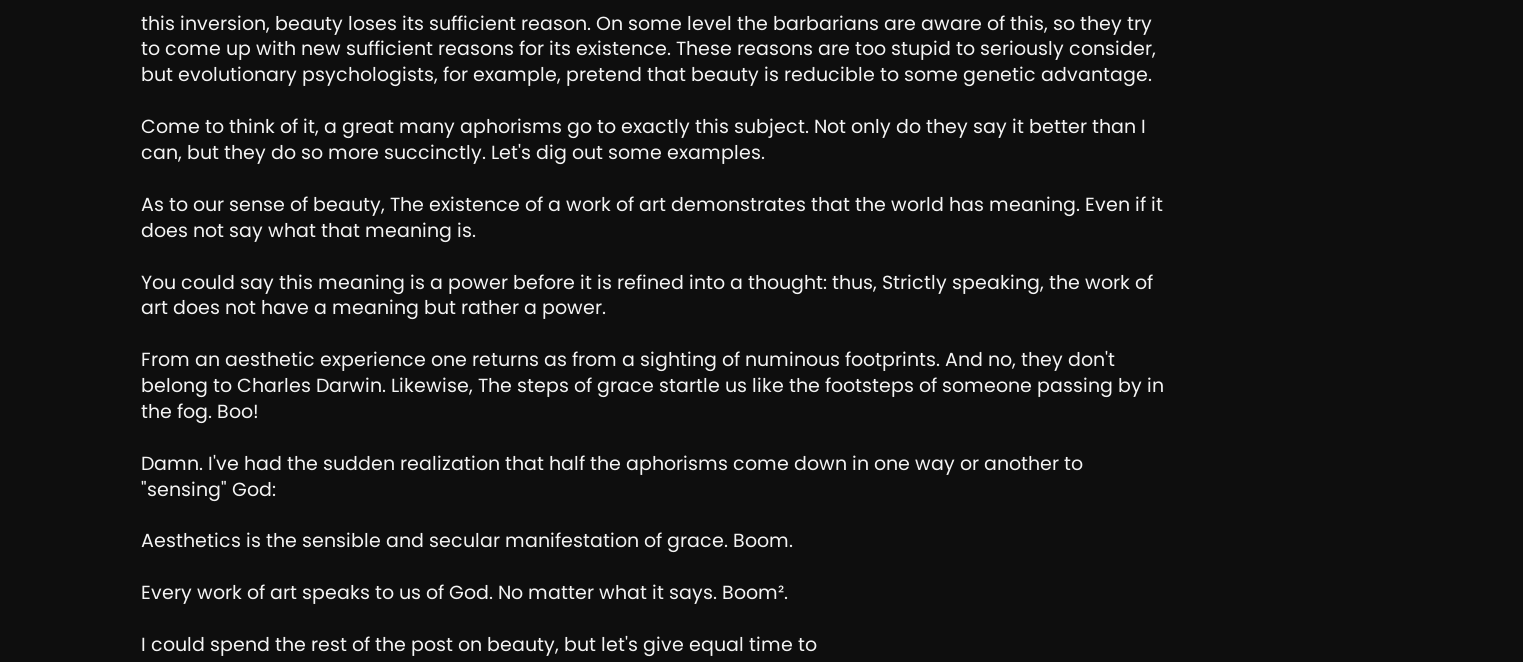this inversion, beauty loses its sufficient reason. On some level the barbarians are aware of this, so they try to come up with new sufficient reasons for its existence. These reasons are too stupid to seriously consider, but evolutionary psychologists, for example, pretend that beauty is reducible to some genetic advantage.

Come to think of it, a great many aphorisms go to exactly this subject. Not only do they say it better than I can, but they do so more succinctly. Let's dig out some examples.

As to our sense of beauty, The existence of a work of art demonstrates that the world has meaning. Even if it does not say what that meaning is.

You could say this meaning is a power before it is refined into a thought: thus, Strictly speaking, the work of art does not have a meaning but rather a power.

From an aesthetic experience one returns as from a sighting of numinous footprints. And no, they don't belong to Charles Darwin. Likewise, The steps of grace startle us like the footsteps of someone passing by in the fog. Boo!

Damn. I've had the sudden realization that half the aphorisms come down in one way or another to "sensing" God:

Aesthetics is the sensible and secular manifestation of grace. Boom.

Every work of art speaks to us of God. No matter what it says. Boom².

I could spend the rest of the post on beauty, but let's give equal time to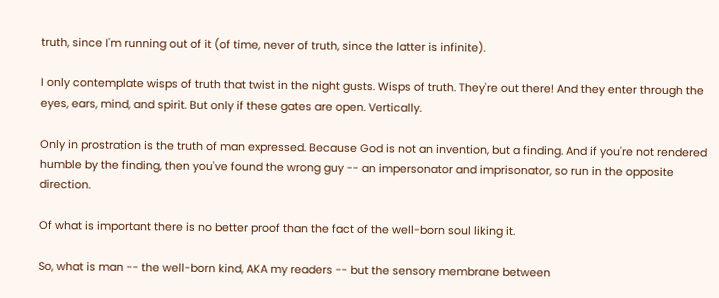truth, since I'm running out of it (of time, never of truth, since the latter is infinite).

I only contemplate wisps of truth that twist in the night gusts. Wisps of truth. They're out there! And they enter through the eyes, ears, mind, and spirit. But only if these gates are open. Vertically.

Only in prostration is the truth of man expressed. Because God is not an invention, but a finding. And if you're not rendered humble by the finding, then you've found the wrong guy -- an impersonator and imprisonator, so run in the opposite direction.

Of what is important there is no better proof than the fact of the well-born soul liking it.

So, what is man -- the well-born kind, AKA my readers -- but the sensory membrane between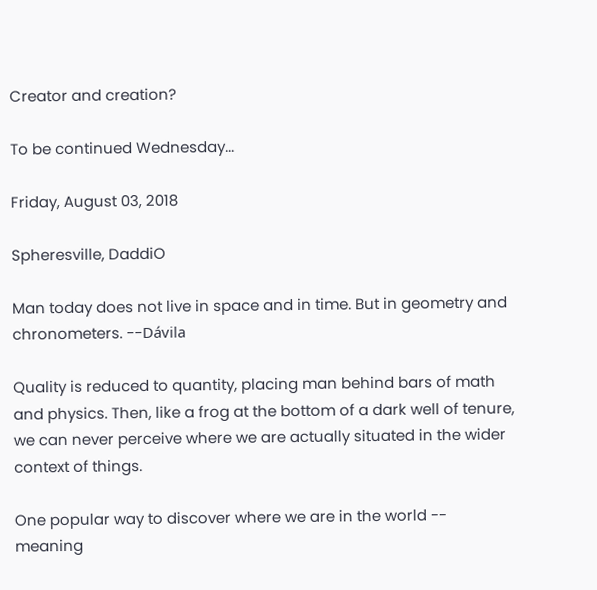Creator and creation?

To be continued Wednesday...

Friday, August 03, 2018

Spheresville, DaddiO

Man today does not live in space and in time. But in geometry and chronometers. --Dávila

Quality is reduced to quantity, placing man behind bars of math and physics. Then, like a frog at the bottom of a dark well of tenure, we can never perceive where we are actually situated in the wider context of things.

One popular way to discover where we are in the world -- meaning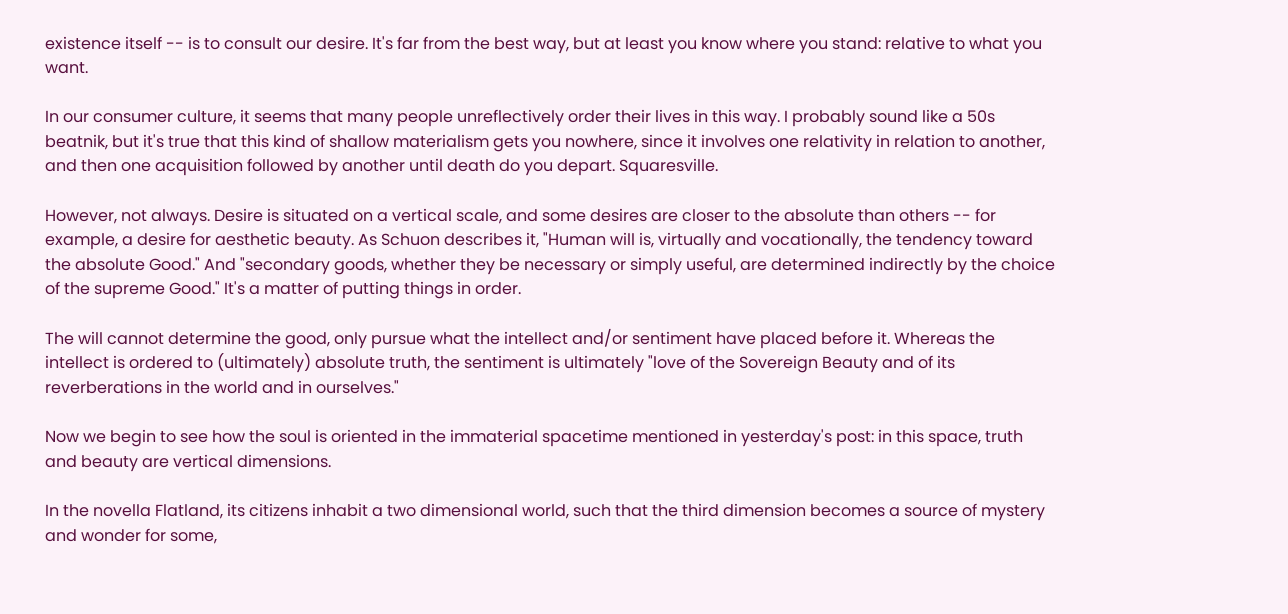existence itself -- is to consult our desire. It's far from the best way, but at least you know where you stand: relative to what you want.

In our consumer culture, it seems that many people unreflectively order their lives in this way. I probably sound like a 50s beatnik, but it's true that this kind of shallow materialism gets you nowhere, since it involves one relativity in relation to another, and then one acquisition followed by another until death do you depart. Squaresville.

However, not always. Desire is situated on a vertical scale, and some desires are closer to the absolute than others -- for example, a desire for aesthetic beauty. As Schuon describes it, "Human will is, virtually and vocationally, the tendency toward the absolute Good." And "secondary goods, whether they be necessary or simply useful, are determined indirectly by the choice of the supreme Good." It's a matter of putting things in order.

The will cannot determine the good, only pursue what the intellect and/or sentiment have placed before it. Whereas the intellect is ordered to (ultimately) absolute truth, the sentiment is ultimately "love of the Sovereign Beauty and of its reverberations in the world and in ourselves."

Now we begin to see how the soul is oriented in the immaterial spacetime mentioned in yesterday's post: in this space, truth and beauty are vertical dimensions.

In the novella Flatland, its citizens inhabit a two dimensional world, such that the third dimension becomes a source of mystery and wonder for some,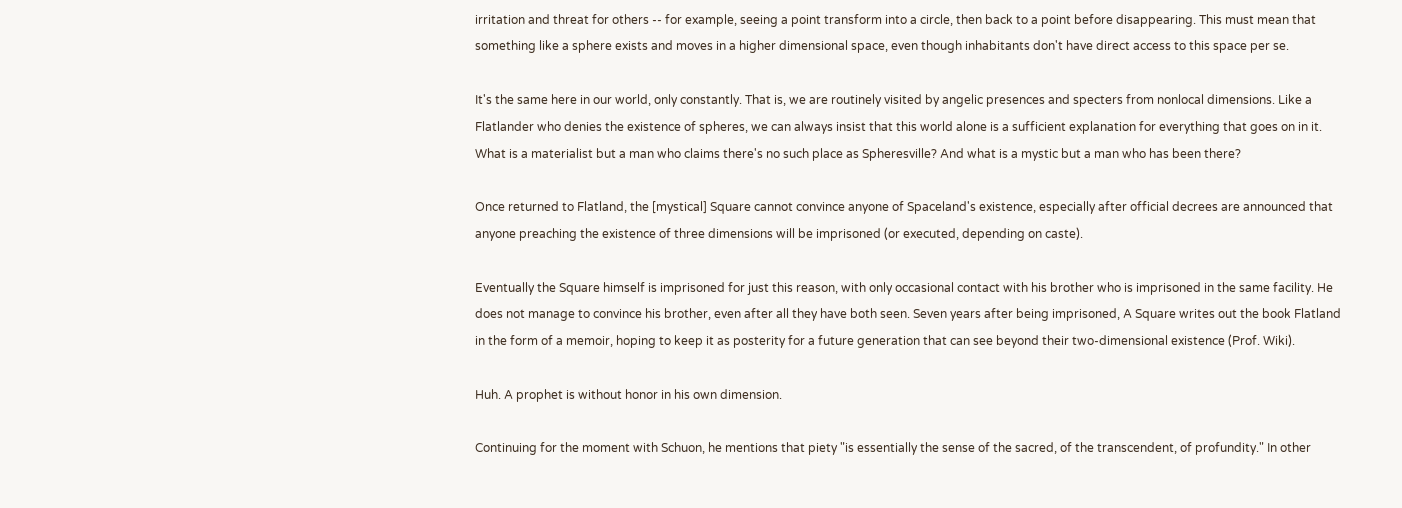irritation and threat for others -- for example, seeing a point transform into a circle, then back to a point before disappearing. This must mean that something like a sphere exists and moves in a higher dimensional space, even though inhabitants don't have direct access to this space per se.

It's the same here in our world, only constantly. That is, we are routinely visited by angelic presences and specters from nonlocal dimensions. Like a Flatlander who denies the existence of spheres, we can always insist that this world alone is a sufficient explanation for everything that goes on in it. What is a materialist but a man who claims there's no such place as Spheresville? And what is a mystic but a man who has been there?

Once returned to Flatland, the [mystical] Square cannot convince anyone of Spaceland's existence, especially after official decrees are announced that anyone preaching the existence of three dimensions will be imprisoned (or executed, depending on caste).

Eventually the Square himself is imprisoned for just this reason, with only occasional contact with his brother who is imprisoned in the same facility. He does not manage to convince his brother, even after all they have both seen. Seven years after being imprisoned, A Square writes out the book Flatland in the form of a memoir, hoping to keep it as posterity for a future generation that can see beyond their two-dimensional existence (Prof. Wiki).

Huh. A prophet is without honor in his own dimension.

Continuing for the moment with Schuon, he mentions that piety "is essentially the sense of the sacred, of the transcendent, of profundity." In other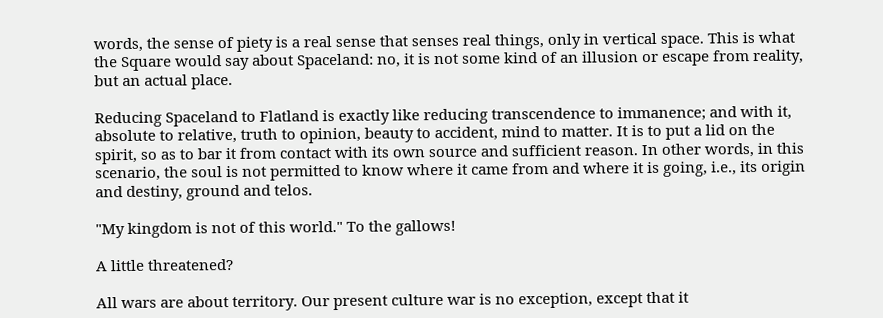words, the sense of piety is a real sense that senses real things, only in vertical space. This is what the Square would say about Spaceland: no, it is not some kind of an illusion or escape from reality, but an actual place.

Reducing Spaceland to Flatland is exactly like reducing transcendence to immanence; and with it, absolute to relative, truth to opinion, beauty to accident, mind to matter. It is to put a lid on the spirit, so as to bar it from contact with its own source and sufficient reason. In other words, in this scenario, the soul is not permitted to know where it came from and where it is going, i.e., its origin and destiny, ground and telos.

"My kingdom is not of this world." To the gallows!

A little threatened?

All wars are about territory. Our present culture war is no exception, except that it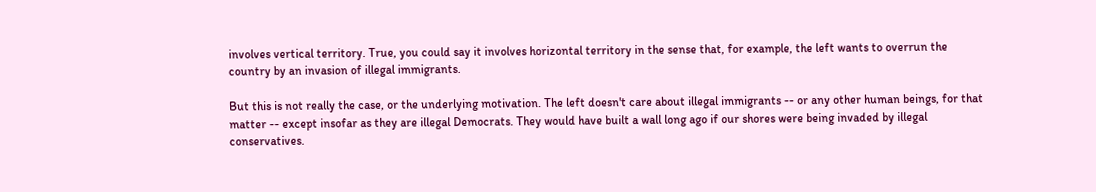involves vertical territory. True, you could say it involves horizontal territory in the sense that, for example, the left wants to overrun the country by an invasion of illegal immigrants.

But this is not really the case, or the underlying motivation. The left doesn't care about illegal immigrants -- or any other human beings, for that matter -- except insofar as they are illegal Democrats. They would have built a wall long ago if our shores were being invaded by illegal conservatives.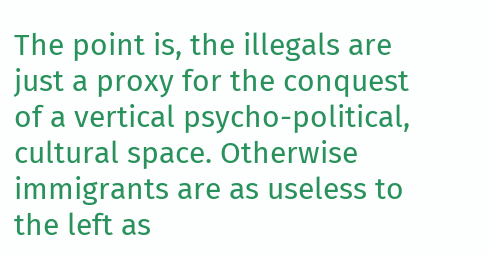The point is, the illegals are just a proxy for the conquest of a vertical psycho-political, cultural space. Otherwise immigrants are as useless to the left as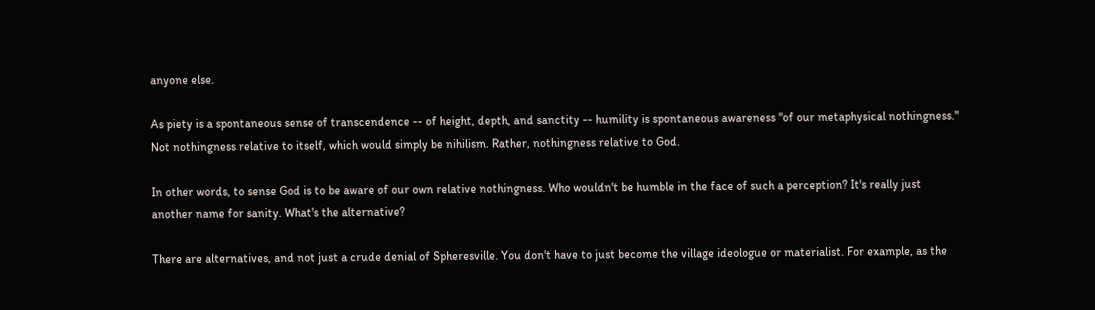anyone else.

As piety is a spontaneous sense of transcendence -- of height, depth, and sanctity -- humility is spontaneous awareness "of our metaphysical nothingness." Not nothingness relative to itself, which would simply be nihilism. Rather, nothingness relative to God.

In other words, to sense God is to be aware of our own relative nothingness. Who wouldn't be humble in the face of such a perception? It's really just another name for sanity. What's the alternative?

There are alternatives, and not just a crude denial of Spheresville. You don't have to just become the village ideologue or materialist. For example, as the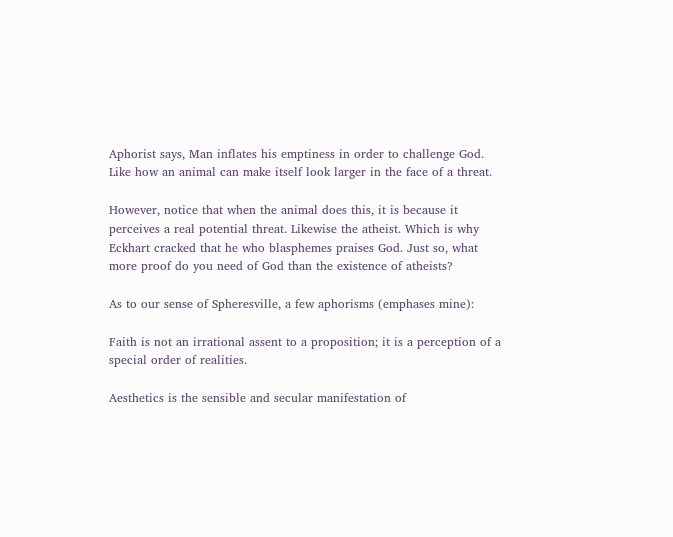Aphorist says, Man inflates his emptiness in order to challenge God. Like how an animal can make itself look larger in the face of a threat.

However, notice that when the animal does this, it is because it perceives a real potential threat. Likewise the atheist. Which is why Eckhart cracked that he who blasphemes praises God. Just so, what more proof do you need of God than the existence of atheists?

As to our sense of Spheresville, a few aphorisms (emphases mine):

Faith is not an irrational assent to a proposition; it is a perception of a special order of realities.

Aesthetics is the sensible and secular manifestation of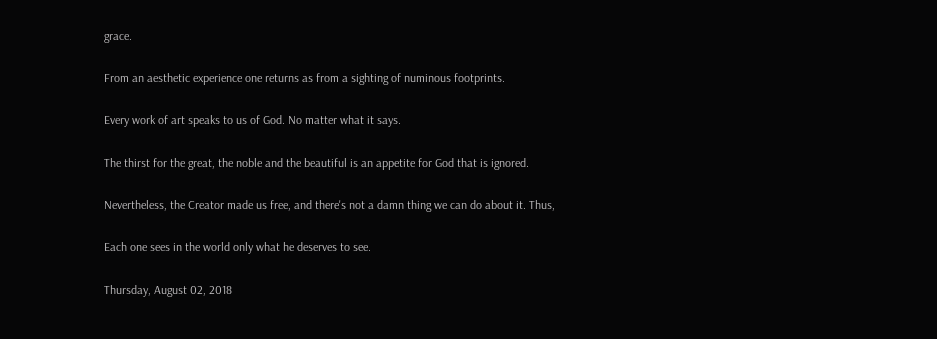grace.

From an aesthetic experience one returns as from a sighting of numinous footprints.

Every work of art speaks to us of God. No matter what it says.

The thirst for the great, the noble and the beautiful is an appetite for God that is ignored.

Nevertheless, the Creator made us free, and there's not a damn thing we can do about it. Thus,

Each one sees in the world only what he deserves to see.

Thursday, August 02, 2018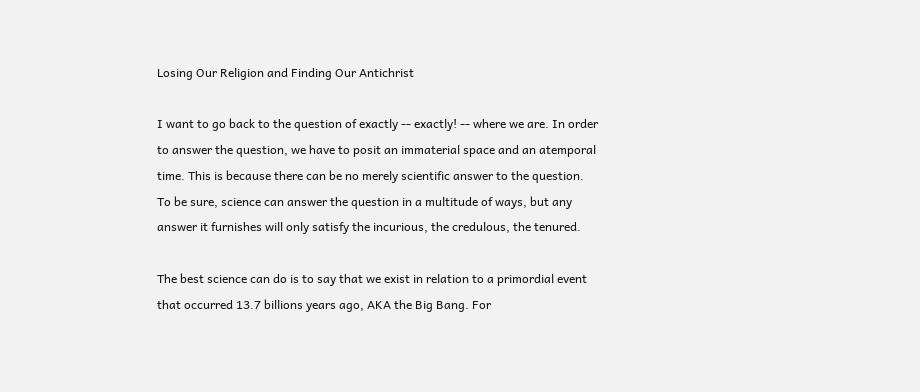Losing Our Religion and Finding Our Antichrist

I want to go back to the question of exactly -- exactly! -- where we are. In order to answer the question, we have to posit an immaterial space and an atemporal time. This is because there can be no merely scientific answer to the question. To be sure, science can answer the question in a multitude of ways, but any answer it furnishes will only satisfy the incurious, the credulous, the tenured.

The best science can do is to say that we exist in relation to a primordial event that occurred 13.7 billions years ago, AKA the Big Bang. For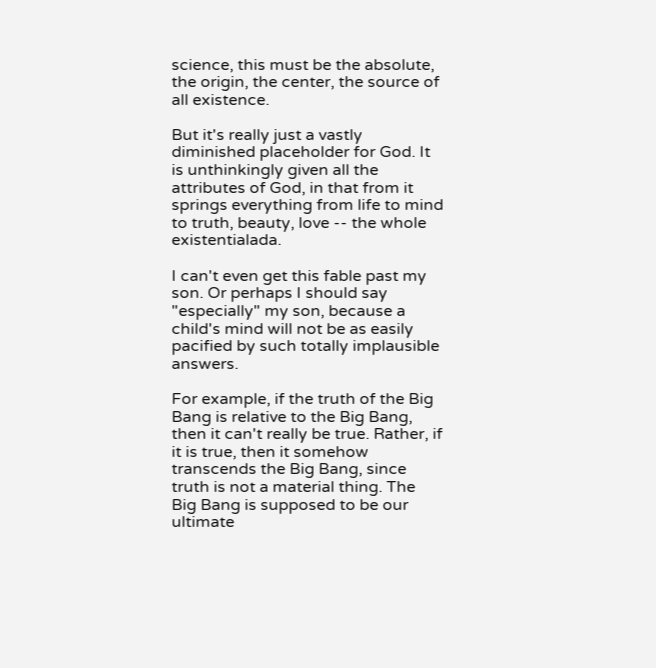science, this must be the absolute, the origin, the center, the source of all existence.

But it's really just a vastly diminished placeholder for God. It is unthinkingly given all the attributes of God, in that from it springs everything from life to mind to truth, beauty, love -- the whole existentialada.

I can't even get this fable past my son. Or perhaps I should say "especially" my son, because a child's mind will not be as easily pacified by such totally implausible answers.

For example, if the truth of the Big Bang is relative to the Big Bang, then it can't really be true. Rather, if it is true, then it somehow transcends the Big Bang, since truth is not a material thing. The Big Bang is supposed to be our ultimate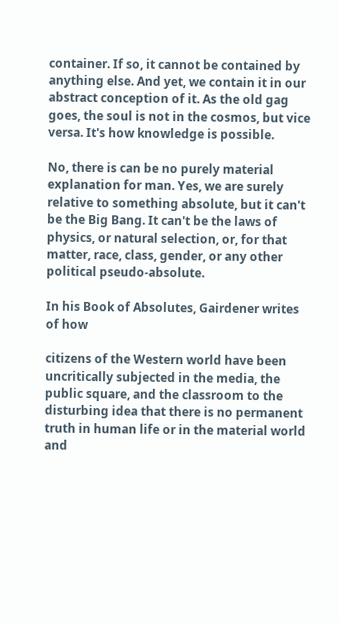container. If so, it cannot be contained by anything else. And yet, we contain it in our abstract conception of it. As the old gag goes, the soul is not in the cosmos, but vice versa. It's how knowledge is possible.

No, there is can be no purely material explanation for man. Yes, we are surely relative to something absolute, but it can't be the Big Bang. It can't be the laws of physics, or natural selection, or, for that matter, race, class, gender, or any other political pseudo-absolute.

In his Book of Absolutes, Gairdener writes of how

citizens of the Western world have been uncritically subjected in the media, the public square, and the classroom to the disturbing idea that there is no permanent truth in human life or in the material world and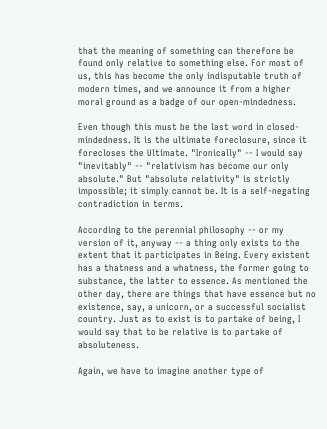that the meaning of something can therefore be found only relative to something else. For most of us, this has become the only indisputable truth of modern times, and we announce it from a higher moral ground as a badge of our open-mindedness.

Even though this must be the last word in closed-mindedness. It is the ultimate foreclosure, since it forecloses the Ultimate. "Ironically" -- I would say "inevitably" -- "relativism has become our only absolute." But "absolute relativity" is strictly impossible; it simply cannot be. It is a self-negating contradiction in terms.

According to the perennial philosophy -- or my version of it, anyway -- a thing only exists to the extent that it participates in Being. Every existent has a thatness and a whatness, the former going to substance, the latter to essence. As mentioned the other day, there are things that have essence but no existence, say, a unicorn, or a successful socialist country. Just as to exist is to partake of being, I would say that to be relative is to partake of absoluteness.

Again, we have to imagine another type of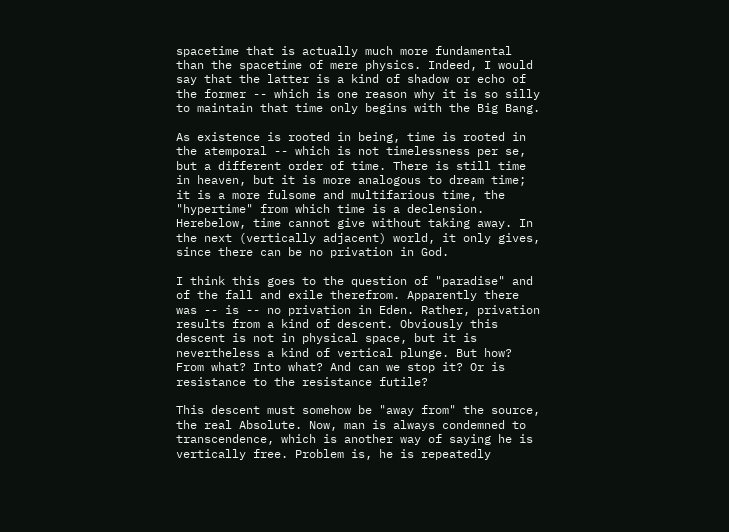spacetime that is actually much more fundamental than the spacetime of mere physics. Indeed, I would say that the latter is a kind of shadow or echo of the former -- which is one reason why it is so silly to maintain that time only begins with the Big Bang.

As existence is rooted in being, time is rooted in the atemporal -- which is not timelessness per se, but a different order of time. There is still time in heaven, but it is more analogous to dream time; it is a more fulsome and multifarious time, the "hypertime" from which time is a declension. Herebelow, time cannot give without taking away. In the next (vertically adjacent) world, it only gives, since there can be no privation in God.

I think this goes to the question of "paradise" and of the fall and exile therefrom. Apparently there was -- is -- no privation in Eden. Rather, privation results from a kind of descent. Obviously this descent is not in physical space, but it is nevertheless a kind of vertical plunge. But how? From what? Into what? And can we stop it? Or is resistance to the resistance futile?

This descent must somehow be "away from" the source, the real Absolute. Now, man is always condemned to transcendence, which is another way of saying he is vertically free. Problem is, he is repeatedly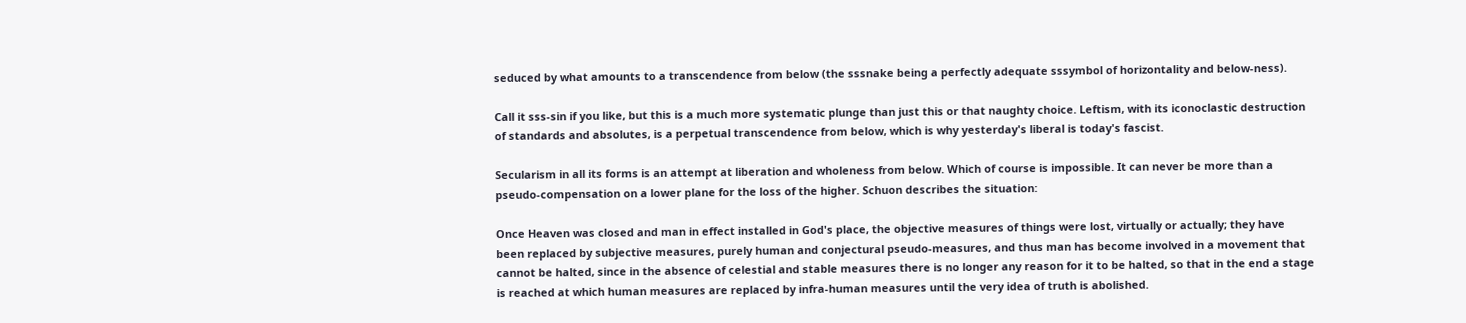seduced by what amounts to a transcendence from below (the sssnake being a perfectly adequate sssymbol of horizontality and below-ness).

Call it sss-sin if you like, but this is a much more systematic plunge than just this or that naughty choice. Leftism, with its iconoclastic destruction of standards and absolutes, is a perpetual transcendence from below, which is why yesterday's liberal is today's fascist.

Secularism in all its forms is an attempt at liberation and wholeness from below. Which of course is impossible. It can never be more than a pseudo-compensation on a lower plane for the loss of the higher. Schuon describes the situation:

Once Heaven was closed and man in effect installed in God's place, the objective measures of things were lost, virtually or actually; they have been replaced by subjective measures, purely human and conjectural pseudo-measures, and thus man has become involved in a movement that cannot be halted, since in the absence of celestial and stable measures there is no longer any reason for it to be halted, so that in the end a stage is reached at which human measures are replaced by infra-human measures until the very idea of truth is abolished.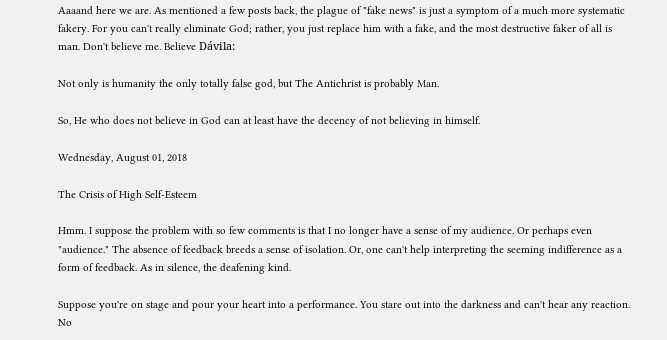Aaaand here we are. As mentioned a few posts back, the plague of "fake news" is just a symptom of a much more systematic fakery. For you can't really eliminate God; rather, you just replace him with a fake, and the most destructive faker of all is man. Don't believe me. Believe Dávila:

Not only is humanity the only totally false god, but The Antichrist is probably Man.

So, He who does not believe in God can at least have the decency of not believing in himself.

Wednesday, August 01, 2018

The Crisis of High Self-Esteem

Hmm. I suppose the problem with so few comments is that I no longer have a sense of my audience. Or perhaps even "audience." The absence of feedback breeds a sense of isolation. Or, one can't help interpreting the seeming indifference as a form of feedback. As in silence, the deafening kind.

Suppose you're on stage and pour your heart into a performance. You stare out into the darkness and can't hear any reaction. No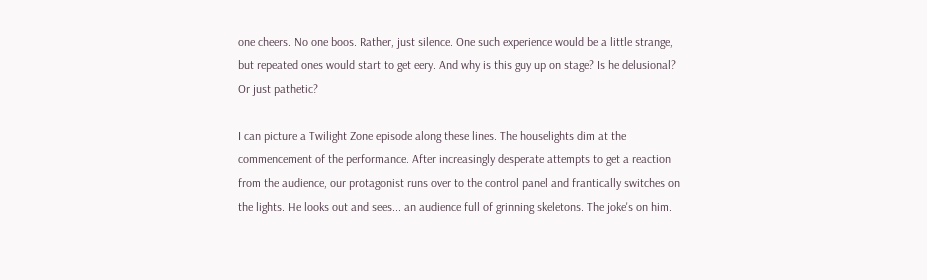one cheers. No one boos. Rather, just silence. One such experience would be a little strange, but repeated ones would start to get eery. And why is this guy up on stage? Is he delusional? Or just pathetic?

I can picture a Twilight Zone episode along these lines. The houselights dim at the commencement of the performance. After increasingly desperate attempts to get a reaction from the audience, our protagonist runs over to the control panel and frantically switches on the lights. He looks out and sees... an audience full of grinning skeletons. The joke's on him.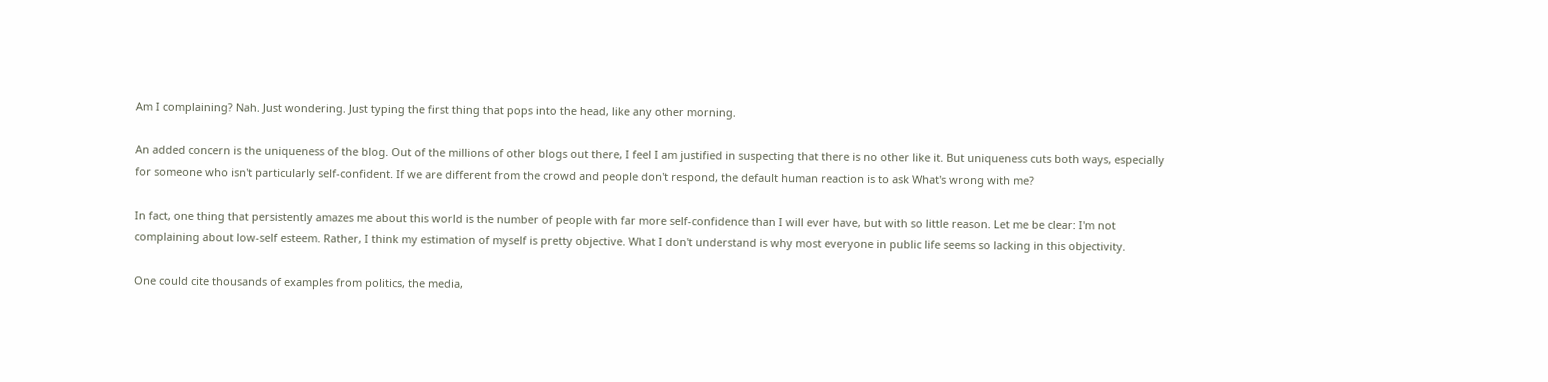Am I complaining? Nah. Just wondering. Just typing the first thing that pops into the head, like any other morning.

An added concern is the uniqueness of the blog. Out of the millions of other blogs out there, I feel I am justified in suspecting that there is no other like it. But uniqueness cuts both ways, especially for someone who isn't particularly self-confident. If we are different from the crowd and people don't respond, the default human reaction is to ask What's wrong with me?

In fact, one thing that persistently amazes me about this world is the number of people with far more self-confidence than I will ever have, but with so little reason. Let me be clear: I'm not complaining about low-self esteem. Rather, I think my estimation of myself is pretty objective. What I don't understand is why most everyone in public life seems so lacking in this objectivity.

One could cite thousands of examples from politics, the media,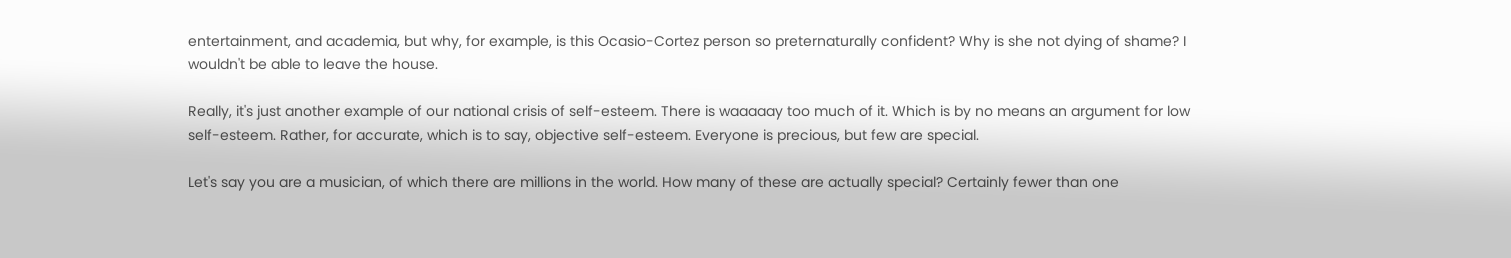entertainment, and academia, but why, for example, is this Ocasio-Cortez person so preternaturally confident? Why is she not dying of shame? I wouldn't be able to leave the house.

Really, it's just another example of our national crisis of self-esteem. There is waaaaay too much of it. Which is by no means an argument for low self-esteem. Rather, for accurate, which is to say, objective self-esteem. Everyone is precious, but few are special.

Let's say you are a musician, of which there are millions in the world. How many of these are actually special? Certainly fewer than one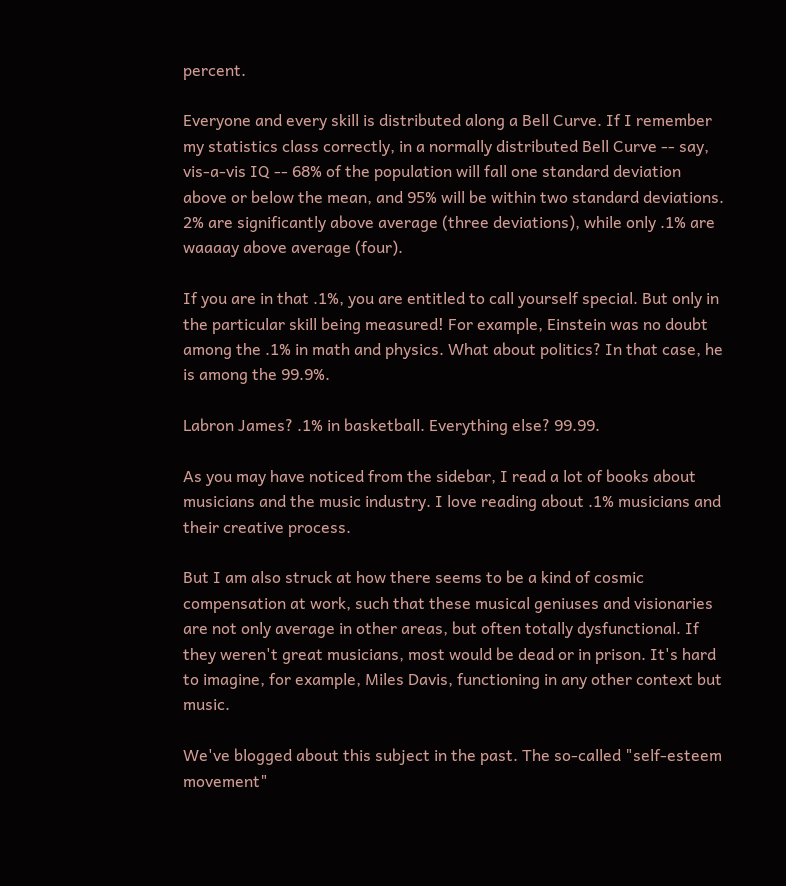percent.

Everyone and every skill is distributed along a Bell Curve. If I remember my statistics class correctly, in a normally distributed Bell Curve -- say, vis-a-vis IQ -- 68% of the population will fall one standard deviation above or below the mean, and 95% will be within two standard deviations. 2% are significantly above average (three deviations), while only .1% are waaaay above average (four).

If you are in that .1%, you are entitled to call yourself special. But only in the particular skill being measured! For example, Einstein was no doubt among the .1% in math and physics. What about politics? In that case, he is among the 99.9%.

Labron James? .1% in basketball. Everything else? 99.99.

As you may have noticed from the sidebar, I read a lot of books about musicians and the music industry. I love reading about .1% musicians and their creative process.

But I am also struck at how there seems to be a kind of cosmic compensation at work, such that these musical geniuses and visionaries are not only average in other areas, but often totally dysfunctional. If they weren't great musicians, most would be dead or in prison. It's hard to imagine, for example, Miles Davis, functioning in any other context but music.

We've blogged about this subject in the past. The so-called "self-esteem movement"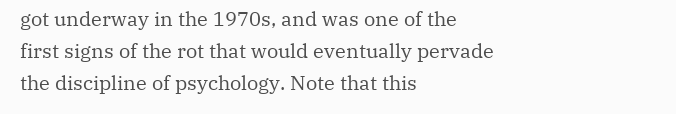got underway in the 1970s, and was one of the first signs of the rot that would eventually pervade the discipline of psychology. Note that this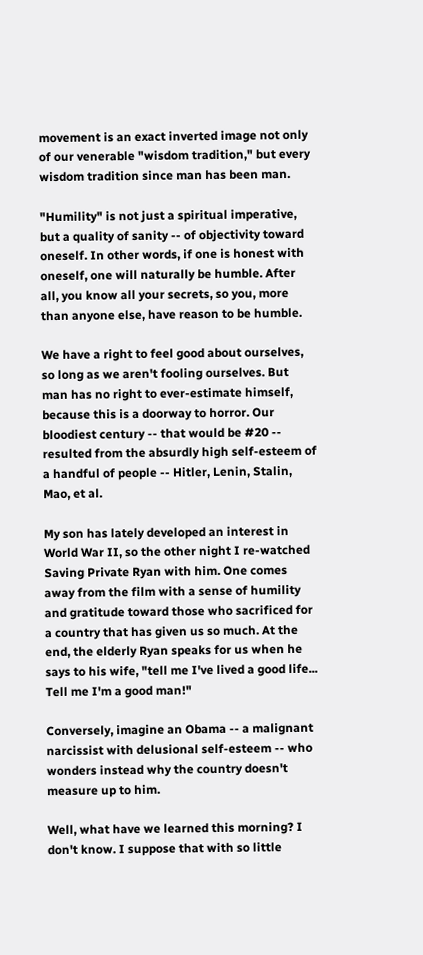movement is an exact inverted image not only of our venerable "wisdom tradition," but every wisdom tradition since man has been man.

"Humility" is not just a spiritual imperative, but a quality of sanity -- of objectivity toward oneself. In other words, if one is honest with oneself, one will naturally be humble. After all, you know all your secrets, so you, more than anyone else, have reason to be humble.

We have a right to feel good about ourselves, so long as we aren't fooling ourselves. But man has no right to ever-estimate himself, because this is a doorway to horror. Our bloodiest century -- that would be #20 -- resulted from the absurdly high self-esteem of a handful of people -- Hitler, Lenin, Stalin, Mao, et al.

My son has lately developed an interest in World War II, so the other night I re-watched Saving Private Ryan with him. One comes away from the film with a sense of humility and gratitude toward those who sacrificed for a country that has given us so much. At the end, the elderly Ryan speaks for us when he says to his wife, "tell me I've lived a good life... Tell me I'm a good man!"

Conversely, imagine an Obama -- a malignant narcissist with delusional self-esteem -- who wonders instead why the country doesn't measure up to him.

Well, what have we learned this morning? I don't know. I suppose that with so little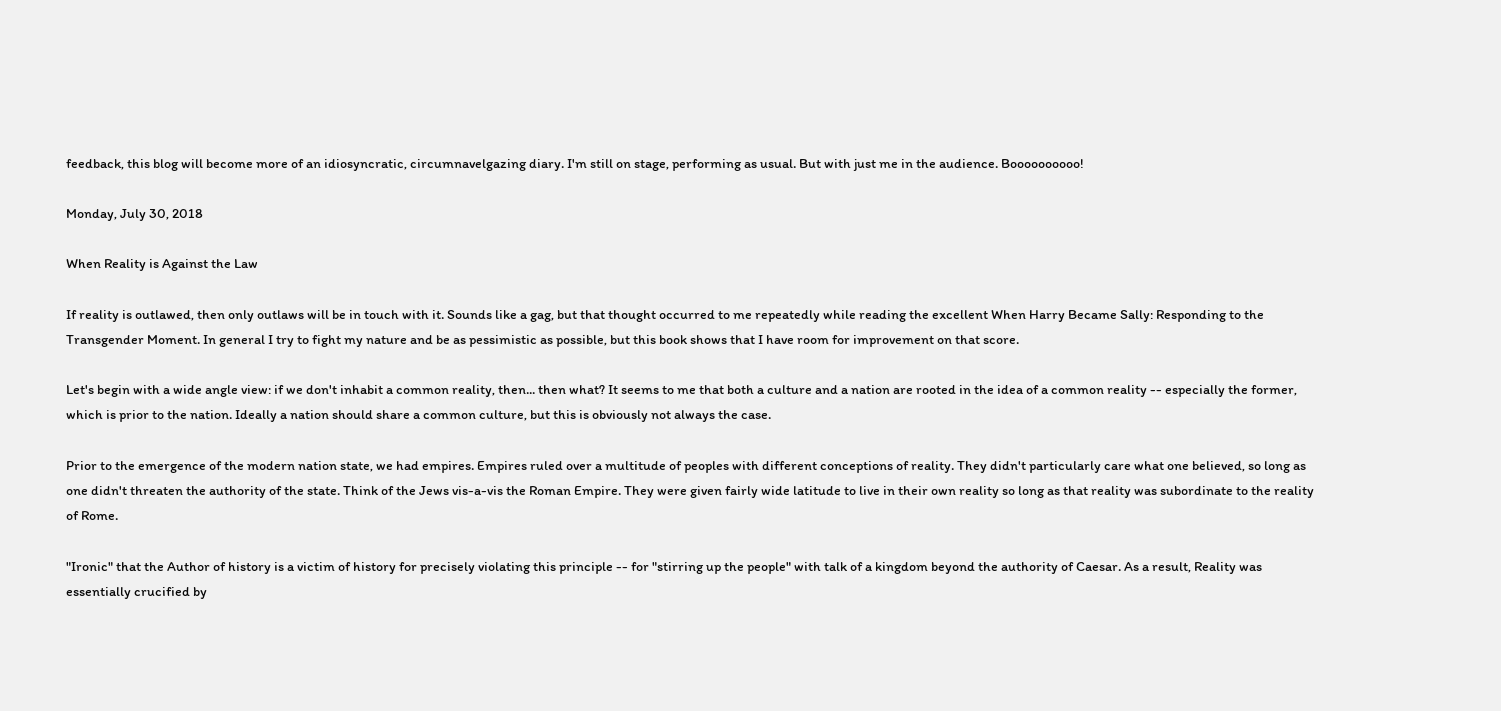feedback, this blog will become more of an idiosyncratic, circumnavelgazing diary. I'm still on stage, performing as usual. But with just me in the audience. Boooooooooo!

Monday, July 30, 2018

When Reality is Against the Law

If reality is outlawed, then only outlaws will be in touch with it. Sounds like a gag, but that thought occurred to me repeatedly while reading the excellent When Harry Became Sally: Responding to the Transgender Moment. In general I try to fight my nature and be as pessimistic as possible, but this book shows that I have room for improvement on that score.

Let's begin with a wide angle view: if we don't inhabit a common reality, then... then what? It seems to me that both a culture and a nation are rooted in the idea of a common reality -- especially the former, which is prior to the nation. Ideally a nation should share a common culture, but this is obviously not always the case.

Prior to the emergence of the modern nation state, we had empires. Empires ruled over a multitude of peoples with different conceptions of reality. They didn't particularly care what one believed, so long as one didn't threaten the authority of the state. Think of the Jews vis-a-vis the Roman Empire. They were given fairly wide latitude to live in their own reality so long as that reality was subordinate to the reality of Rome.

"Ironic" that the Author of history is a victim of history for precisely violating this principle -- for "stirring up the people" with talk of a kingdom beyond the authority of Caesar. As a result, Reality was essentially crucified by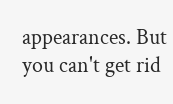appearances. But you can't get rid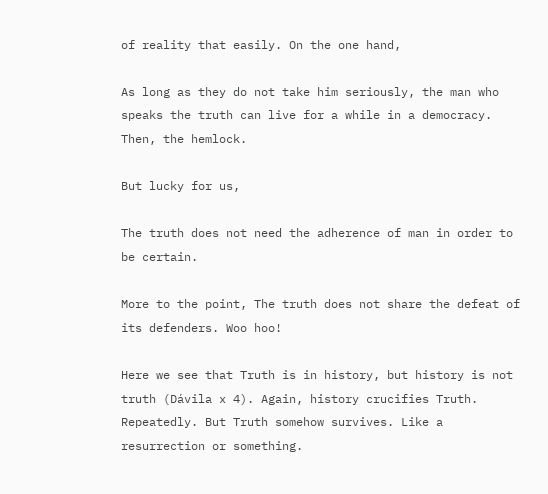of reality that easily. On the one hand,

As long as they do not take him seriously, the man who speaks the truth can live for a while in a democracy. Then, the hemlock.

But lucky for us,

The truth does not need the adherence of man in order to be certain.

More to the point, The truth does not share the defeat of its defenders. Woo hoo!

Here we see that Truth is in history, but history is not truth (Dávila x 4). Again, history crucifies Truth. Repeatedly. But Truth somehow survives. Like a resurrection or something.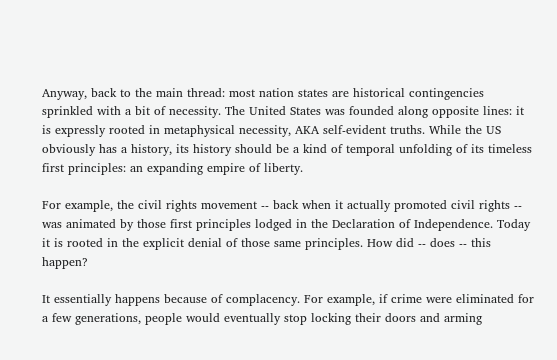Anyway, back to the main thread: most nation states are historical contingencies sprinkled with a bit of necessity. The United States was founded along opposite lines: it is expressly rooted in metaphysical necessity, AKA self-evident truths. While the US obviously has a history, its history should be a kind of temporal unfolding of its timeless first principles: an expanding empire of liberty.

For example, the civil rights movement -- back when it actually promoted civil rights -- was animated by those first principles lodged in the Declaration of Independence. Today it is rooted in the explicit denial of those same principles. How did -- does -- this happen?

It essentially happens because of complacency. For example, if crime were eliminated for a few generations, people would eventually stop locking their doors and arming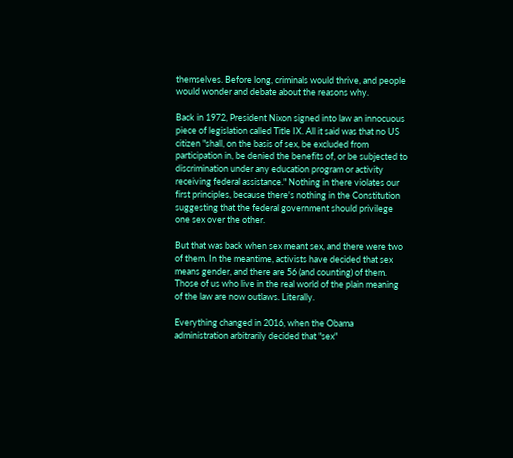themselves. Before long, criminals would thrive, and people would wonder and debate about the reasons why.

Back in 1972, President Nixon signed into law an innocuous piece of legislation called Title IX. All it said was that no US citizen "shall, on the basis of sex, be excluded from participation in, be denied the benefits of, or be subjected to discrimination under any education program or activity receiving federal assistance." Nothing in there violates our first principles, because there's nothing in the Constitution suggesting that the federal government should privilege one sex over the other.

But that was back when sex meant sex, and there were two of them. In the meantime, activists have decided that sex means gender, and there are 56 (and counting) of them. Those of us who live in the real world of the plain meaning of the law are now outlaws. Literally.

Everything changed in 2016, when the Obama administration arbitrarily decided that "sex"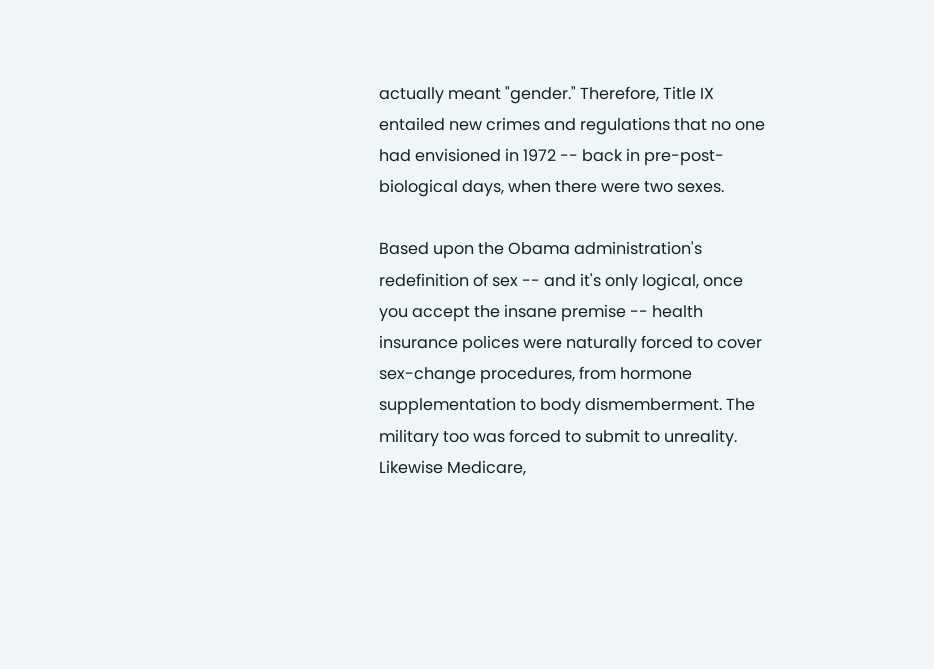actually meant "gender." Therefore, Title IX entailed new crimes and regulations that no one had envisioned in 1972 -- back in pre-post-biological days, when there were two sexes.

Based upon the Obama administration's redefinition of sex -- and it's only logical, once you accept the insane premise -- health insurance polices were naturally forced to cover sex-change procedures, from hormone supplementation to body dismemberment. The military too was forced to submit to unreality. Likewise Medicare,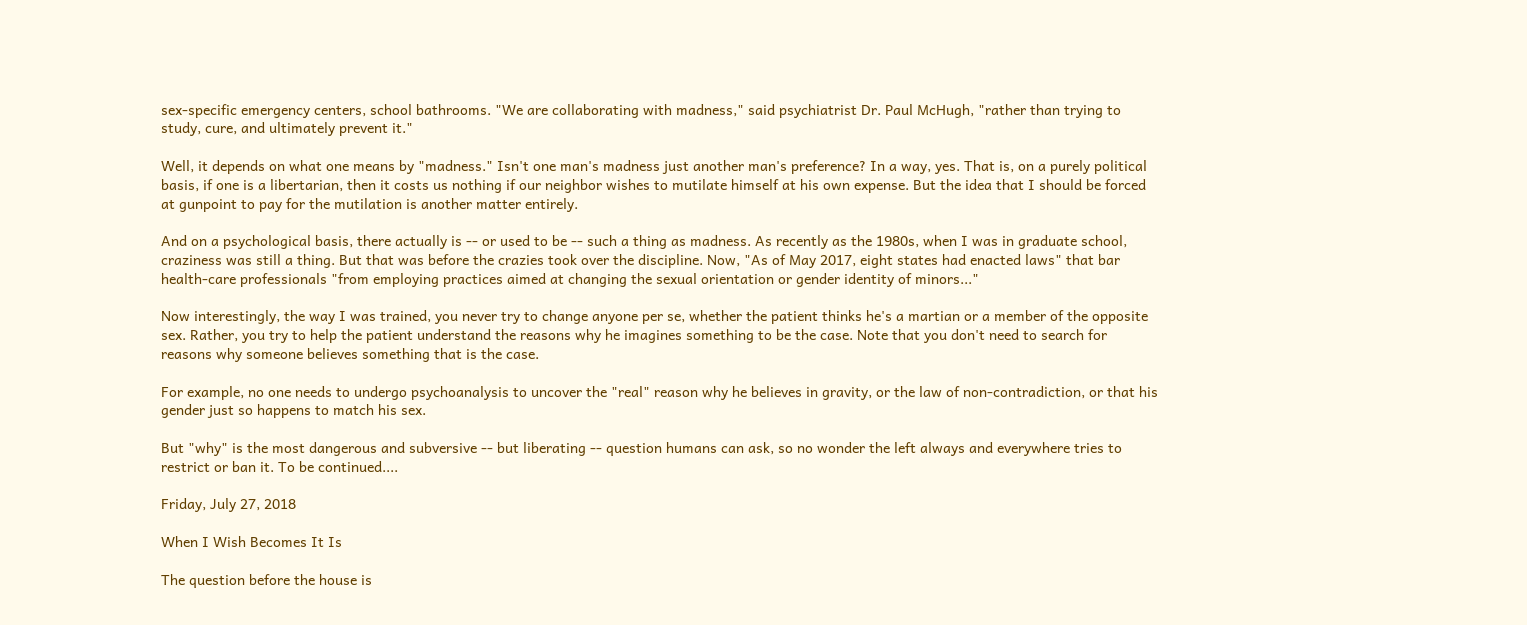sex-specific emergency centers, school bathrooms. "We are collaborating with madness," said psychiatrist Dr. Paul McHugh, "rather than trying to study, cure, and ultimately prevent it."

Well, it depends on what one means by "madness." Isn't one man's madness just another man's preference? In a way, yes. That is, on a purely political basis, if one is a libertarian, then it costs us nothing if our neighbor wishes to mutilate himself at his own expense. But the idea that I should be forced at gunpoint to pay for the mutilation is another matter entirely.

And on a psychological basis, there actually is -- or used to be -- such a thing as madness. As recently as the 1980s, when I was in graduate school, craziness was still a thing. But that was before the crazies took over the discipline. Now, "As of May 2017, eight states had enacted laws" that bar health-care professionals "from employing practices aimed at changing the sexual orientation or gender identity of minors..."

Now interestingly, the way I was trained, you never try to change anyone per se, whether the patient thinks he's a martian or a member of the opposite sex. Rather, you try to help the patient understand the reasons why he imagines something to be the case. Note that you don't need to search for reasons why someone believes something that is the case.

For example, no one needs to undergo psychoanalysis to uncover the "real" reason why he believes in gravity, or the law of non-contradiction, or that his gender just so happens to match his sex.

But "why" is the most dangerous and subversive -- but liberating -- question humans can ask, so no wonder the left always and everywhere tries to restrict or ban it. To be continued....

Friday, July 27, 2018

When I Wish Becomes It Is

The question before the house is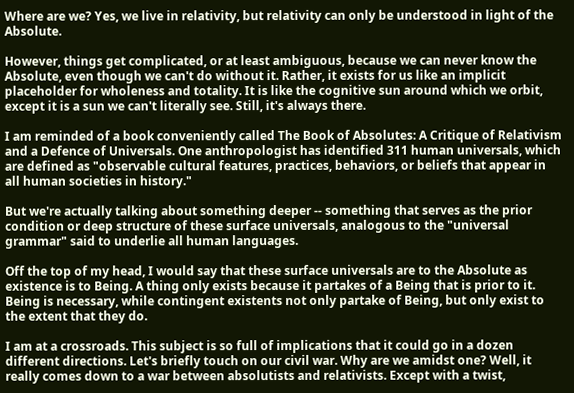Where are we? Yes, we live in relativity, but relativity can only be understood in light of the Absolute.

However, things get complicated, or at least ambiguous, because we can never know the Absolute, even though we can't do without it. Rather, it exists for us like an implicit placeholder for wholeness and totality. It is like the cognitive sun around which we orbit, except it is a sun we can't literally see. Still, it's always there.

I am reminded of a book conveniently called The Book of Absolutes: A Critique of Relativism and a Defence of Universals. One anthropologist has identified 311 human universals, which are defined as "observable cultural features, practices, behaviors, or beliefs that appear in all human societies in history."

But we're actually talking about something deeper -- something that serves as the prior condition or deep structure of these surface universals, analogous to the "universal grammar" said to underlie all human languages.

Off the top of my head, I would say that these surface universals are to the Absolute as existence is to Being. A thing only exists because it partakes of a Being that is prior to it. Being is necessary, while contingent existents not only partake of Being, but only exist to the extent that they do.

I am at a crossroads. This subject is so full of implications that it could go in a dozen different directions. Let's briefly touch on our civil war. Why are we amidst one? Well, it really comes down to a war between absolutists and relativists. Except with a twist,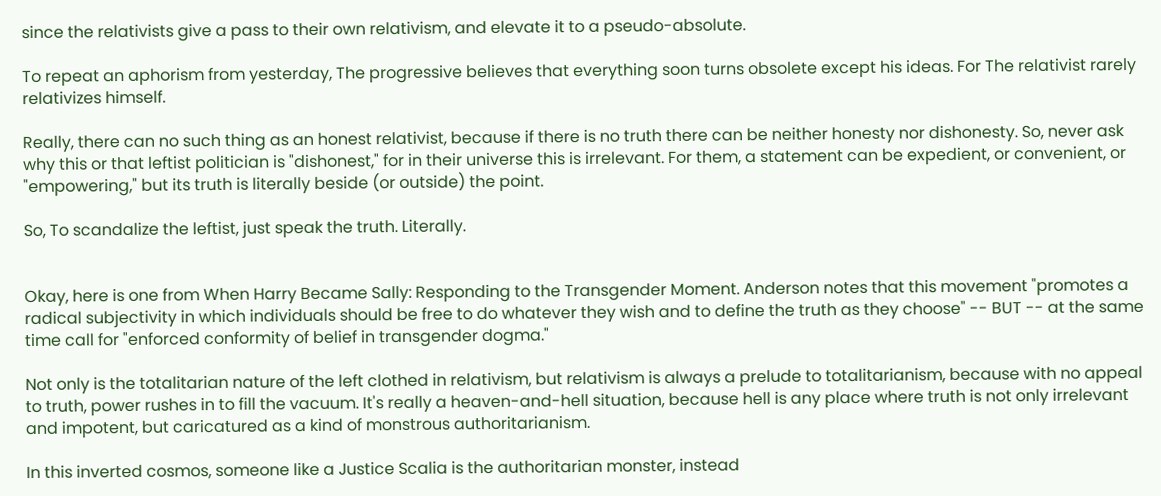since the relativists give a pass to their own relativism, and elevate it to a pseudo-absolute.

To repeat an aphorism from yesterday, The progressive believes that everything soon turns obsolete except his ideas. For The relativist rarely relativizes himself.

Really, there can no such thing as an honest relativist, because if there is no truth there can be neither honesty nor dishonesty. So, never ask why this or that leftist politician is "dishonest," for in their universe this is irrelevant. For them, a statement can be expedient, or convenient, or "empowering," but its truth is literally beside (or outside) the point.

So, To scandalize the leftist, just speak the truth. Literally.


Okay, here is one from When Harry Became Sally: Responding to the Transgender Moment. Anderson notes that this movement "promotes a radical subjectivity in which individuals should be free to do whatever they wish and to define the truth as they choose" -- BUT -- at the same time call for "enforced conformity of belief in transgender dogma."

Not only is the totalitarian nature of the left clothed in relativism, but relativism is always a prelude to totalitarianism, because with no appeal to truth, power rushes in to fill the vacuum. It's really a heaven-and-hell situation, because hell is any place where truth is not only irrelevant and impotent, but caricatured as a kind of monstrous authoritarianism.

In this inverted cosmos, someone like a Justice Scalia is the authoritarian monster, instead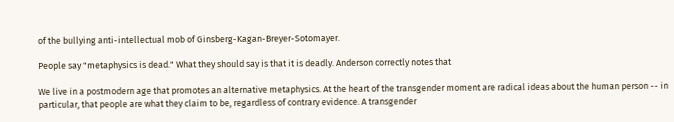of the bullying anti-intellectual mob of Ginsberg-Kagan-Breyer-Sotomayer.

People say "metaphysics is dead." What they should say is that it is deadly. Anderson correctly notes that

We live in a postmodern age that promotes an alternative metaphysics. At the heart of the transgender moment are radical ideas about the human person -- in particular, that people are what they claim to be, regardless of contrary evidence. A transgender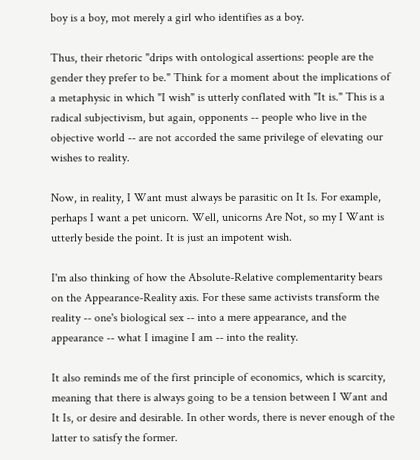boy is a boy, mot merely a girl who identifies as a boy.

Thus, their rhetoric "drips with ontological assertions: people are the gender they prefer to be." Think for a moment about the implications of a metaphysic in which "I wish" is utterly conflated with "It is." This is a radical subjectivism, but again, opponents -- people who live in the objective world -- are not accorded the same privilege of elevating our wishes to reality.

Now, in reality, I Want must always be parasitic on It Is. For example, perhaps I want a pet unicorn. Well, unicorns Are Not, so my I Want is utterly beside the point. It is just an impotent wish.

I'm also thinking of how the Absolute-Relative complementarity bears on the Appearance-Reality axis. For these same activists transform the reality -- one's biological sex -- into a mere appearance, and the appearance -- what I imagine I am -- into the reality.

It also reminds me of the first principle of economics, which is scarcity, meaning that there is always going to be a tension between I Want and It Is, or desire and desirable. In other words, there is never enough of the latter to satisfy the former.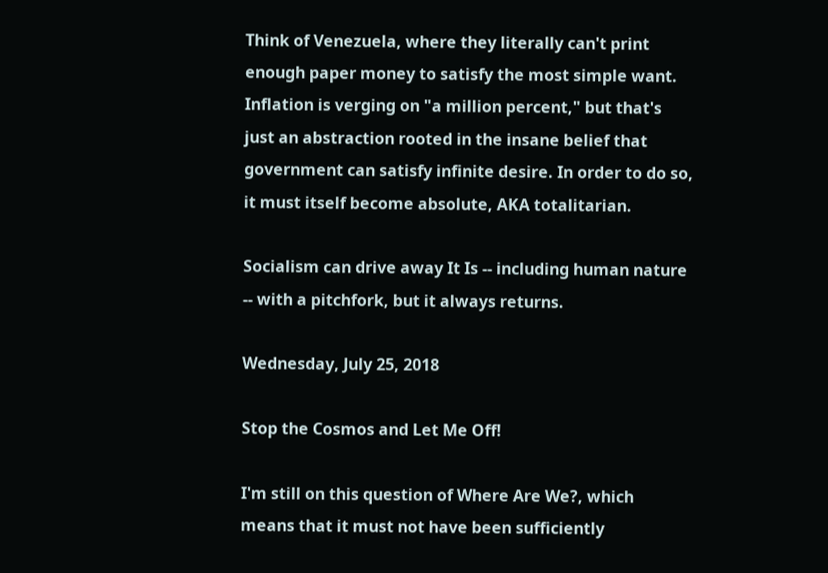Think of Venezuela, where they literally can't print enough paper money to satisfy the most simple want. Inflation is verging on "a million percent," but that's just an abstraction rooted in the insane belief that government can satisfy infinite desire. In order to do so, it must itself become absolute, AKA totalitarian.

Socialism can drive away It Is -- including human nature -- with a pitchfork, but it always returns.

Wednesday, July 25, 2018

Stop the Cosmos and Let Me Off!

I'm still on this question of Where Are We?, which means that it must not have been sufficiently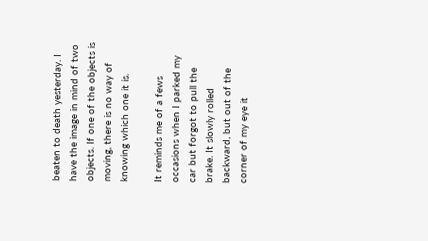beaten to death yesterday. I have the image in mind of two objects. If one of the objects is moving, there is no way of knowing which one it is.

It reminds me of a fews occasions when I parked my car but forgot to pull the brake. It slowly rolled backward, but out of the corner of my eye it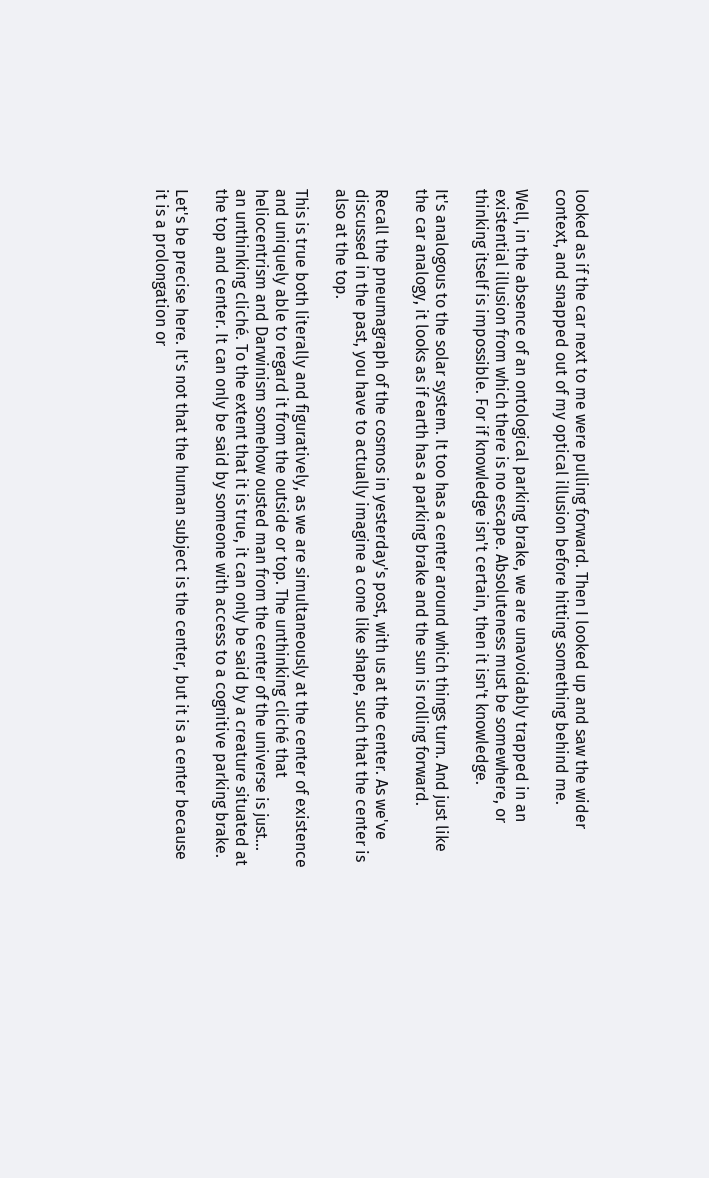looked as if the car next to me were pulling forward. Then I looked up and saw the wider context, and snapped out of my optical illusion before hitting something behind me.

Well, in the absence of an ontological parking brake, we are unavoidably trapped in an existential illusion from which there is no escape. Absoluteness must be somewhere, or thinking itself is impossible. For if knowledge isn't certain, then it isn't knowledge.

It's analogous to the solar system. It too has a center around which things turn. And just like the car analogy, it looks as if earth has a parking brake and the sun is rolling forward.

Recall the pneumagraph of the cosmos in yesterday's post, with us at the center. As we've discussed in the past, you have to actually imagine a cone like shape, such that the center is also at the top.

This is true both literally and figuratively, as we are simultaneously at the center of existence and uniquely able to regard it from the outside or top. The unthinking cliché that heliocentrism and Darwinism somehow ousted man from the center of the universe is just... an unthinking cliché. To the extent that it is true, it can only be said by a creature situated at the top and center. It can only be said by someone with access to a cognitive parking brake.

Let's be precise here. It's not that the human subject is the center, but it is a center because it is a prolongation or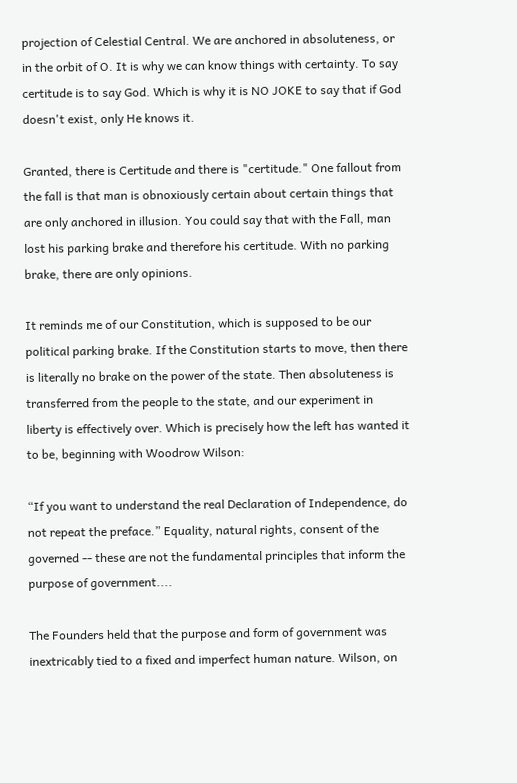projection of Celestial Central. We are anchored in absoluteness, or in the orbit of O. It is why we can know things with certainty. To say certitude is to say God. Which is why it is NO JOKE to say that if God doesn't exist, only He knows it.

Granted, there is Certitude and there is "certitude." One fallout from the fall is that man is obnoxiously certain about certain things that are only anchored in illusion. You could say that with the Fall, man lost his parking brake and therefore his certitude. With no parking brake, there are only opinions.

It reminds me of our Constitution, which is supposed to be our political parking brake. If the Constitution starts to move, then there is literally no brake on the power of the state. Then absoluteness is transferred from the people to the state, and our experiment in liberty is effectively over. Which is precisely how the left has wanted it to be, beginning with Woodrow Wilson:

“If you want to understand the real Declaration of Independence, do not repeat the preface.” Equality, natural rights, consent of the governed -- these are not the fundamental principles that inform the purpose of government....

The Founders held that the purpose and form of government was inextricably tied to a fixed and imperfect human nature. Wilson, on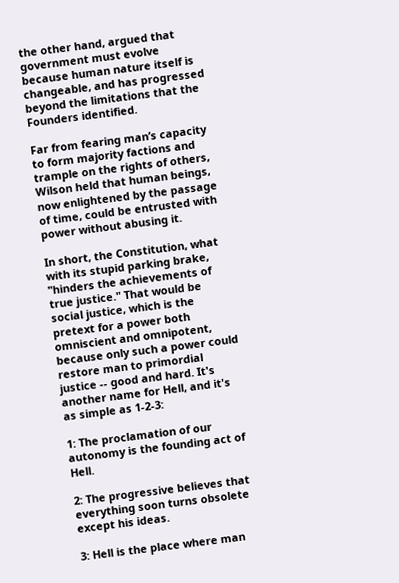the other hand, argued that government must evolve because human nature itself is changeable, and has progressed beyond the limitations that the Founders identified.

Far from fearing man’s capacity to form majority factions and trample on the rights of others, Wilson held that human beings, now enlightened by the passage of time, could be entrusted with power without abusing it.

In short, the Constitution, what with its stupid parking brake, "hinders the achievements of true justice." That would be social justice, which is the pretext for a power both omniscient and omnipotent, because only such a power could restore man to primordial justice -- good and hard. It's another name for Hell, and it's as simple as 1-2-3:

1: The proclamation of our autonomy is the founding act of Hell.

2: The progressive believes that everything soon turns obsolete except his ideas.

3: Hell is the place where man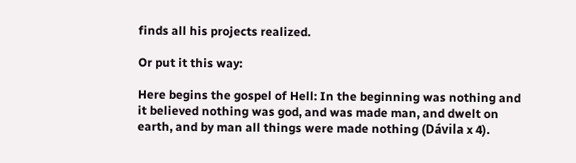finds all his projects realized.

Or put it this way:

Here begins the gospel of Hell: In the beginning was nothing and it believed nothing was god, and was made man, and dwelt on earth, and by man all things were made nothing (Dávila x 4).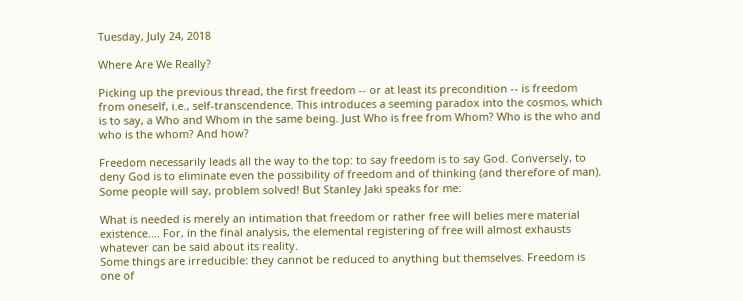Tuesday, July 24, 2018

Where Are We Really?

Picking up the previous thread, the first freedom -- or at least its precondition -- is freedom from oneself, i.e., self-transcendence. This introduces a seeming paradox into the cosmos, which is to say, a Who and Whom in the same being. Just Who is free from Whom? Who is the who and who is the whom? And how?

Freedom necessarily leads all the way to the top: to say freedom is to say God. Conversely, to deny God is to eliminate even the possibility of freedom and of thinking (and therefore of man). Some people will say, problem solved! But Stanley Jaki speaks for me:

What is needed is merely an intimation that freedom or rather free will belies mere material existence.... For, in the final analysis, the elemental registering of free will almost exhausts whatever can be said about its reality.
Some things are irreducible: they cannot be reduced to anything but themselves. Freedom is one of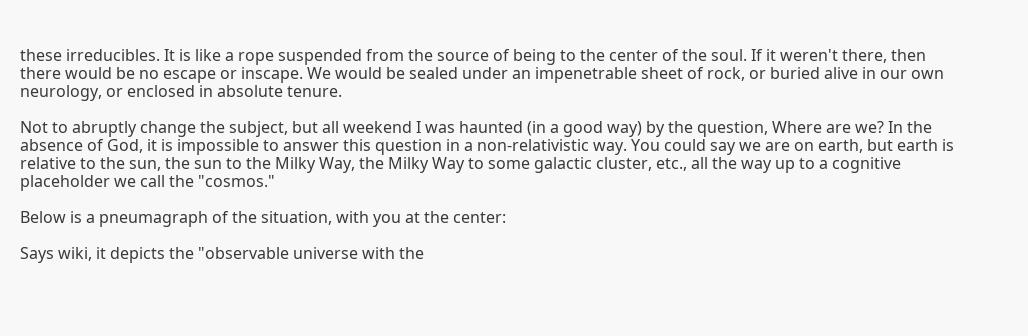these irreducibles. It is like a rope suspended from the source of being to the center of the soul. If it weren't there, then there would be no escape or inscape. We would be sealed under an impenetrable sheet of rock, or buried alive in our own neurology, or enclosed in absolute tenure.

Not to abruptly change the subject, but all weekend I was haunted (in a good way) by the question, Where are we? In the absence of God, it is impossible to answer this question in a non-relativistic way. You could say we are on earth, but earth is relative to the sun, the sun to the Milky Way, the Milky Way to some galactic cluster, etc., all the way up to a cognitive placeholder we call the "cosmos."

Below is a pneumagraph of the situation, with you at the center:

Says wiki, it depicts the "observable universe with the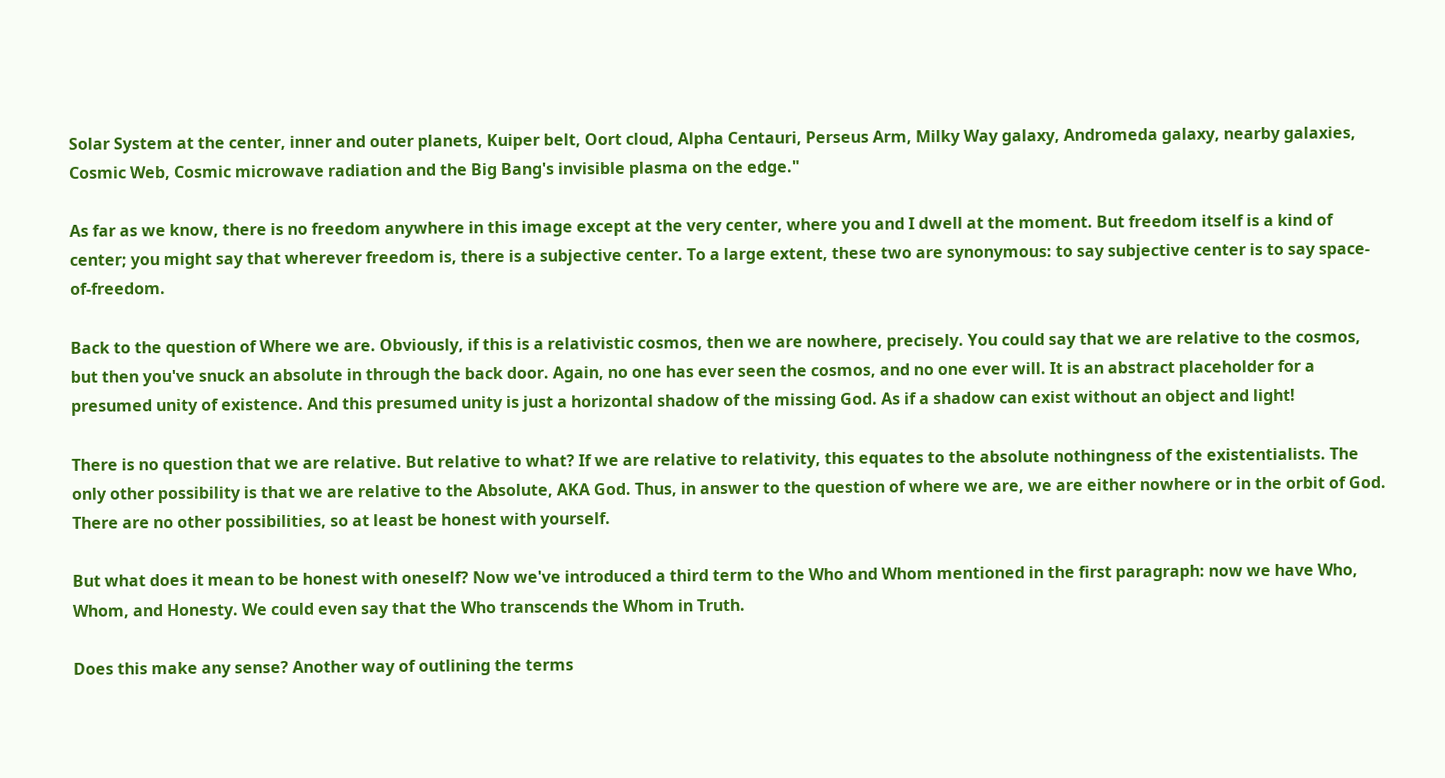Solar System at the center, inner and outer planets, Kuiper belt, Oort cloud, Alpha Centauri, Perseus Arm, Milky Way galaxy, Andromeda galaxy, nearby galaxies, Cosmic Web, Cosmic microwave radiation and the Big Bang's invisible plasma on the edge."

As far as we know, there is no freedom anywhere in this image except at the very center, where you and I dwell at the moment. But freedom itself is a kind of center; you might say that wherever freedom is, there is a subjective center. To a large extent, these two are synonymous: to say subjective center is to say space-of-freedom.

Back to the question of Where we are. Obviously, if this is a relativistic cosmos, then we are nowhere, precisely. You could say that we are relative to the cosmos, but then you've snuck an absolute in through the back door. Again, no one has ever seen the cosmos, and no one ever will. It is an abstract placeholder for a presumed unity of existence. And this presumed unity is just a horizontal shadow of the missing God. As if a shadow can exist without an object and light!

There is no question that we are relative. But relative to what? If we are relative to relativity, this equates to the absolute nothingness of the existentialists. The only other possibility is that we are relative to the Absolute, AKA God. Thus, in answer to the question of where we are, we are either nowhere or in the orbit of God. There are no other possibilities, so at least be honest with yourself.

But what does it mean to be honest with oneself? Now we've introduced a third term to the Who and Whom mentioned in the first paragraph: now we have Who, Whom, and Honesty. We could even say that the Who transcends the Whom in Truth.

Does this make any sense? Another way of outlining the terms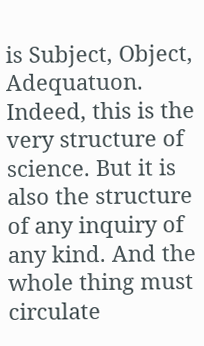is Subject, Object, Adequatuon. Indeed, this is the very structure of science. But it is also the structure of any inquiry of any kind. And the whole thing must circulate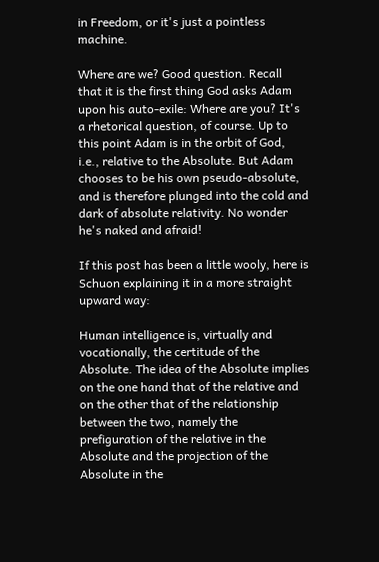in Freedom, or it's just a pointless machine.

Where are we? Good question. Recall that it is the first thing God asks Adam upon his auto-exile: Where are you? It's a rhetorical question, of course. Up to this point Adam is in the orbit of God, i.e., relative to the Absolute. But Adam chooses to be his own pseudo-absolute, and is therefore plunged into the cold and dark of absolute relativity. No wonder he's naked and afraid!

If this post has been a little wooly, here is Schuon explaining it in a more straight upward way:

Human intelligence is, virtually and vocationally, the certitude of the Absolute. The idea of the Absolute implies on the one hand that of the relative and on the other that of the relationship between the two, namely the prefiguration of the relative in the Absolute and the projection of the Absolute in the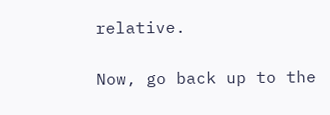relative.

Now, go back up to the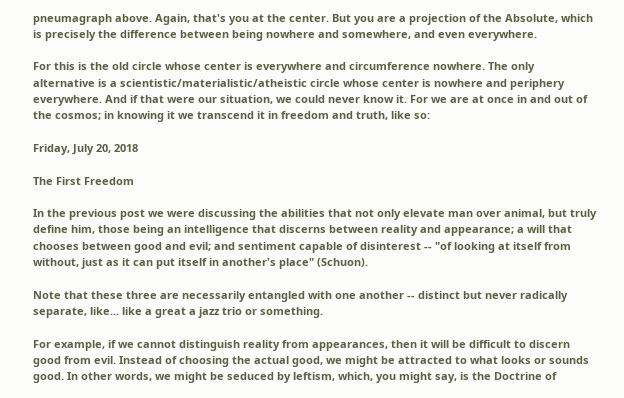pneumagraph above. Again, that's you at the center. But you are a projection of the Absolute, which is precisely the difference between being nowhere and somewhere, and even everywhere.

For this is the old circle whose center is everywhere and circumference nowhere. The only alternative is a scientistic/materialistic/atheistic circle whose center is nowhere and periphery everywhere. And if that were our situation, we could never know it. For we are at once in and out of the cosmos; in knowing it we transcend it in freedom and truth, like so:

Friday, July 20, 2018

The First Freedom

In the previous post we were discussing the abilities that not only elevate man over animal, but truly define him, those being an intelligence that discerns between reality and appearance; a will that chooses between good and evil; and sentiment capable of disinterest -- "of looking at itself from without, just as it can put itself in another's place" (Schuon).

Note that these three are necessarily entangled with one another -- distinct but never radically separate, like... like a great a jazz trio or something.

For example, if we cannot distinguish reality from appearances, then it will be difficult to discern good from evil. Instead of choosing the actual good, we might be attracted to what looks or sounds good. In other words, we might be seduced by leftism, which, you might say, is the Doctrine of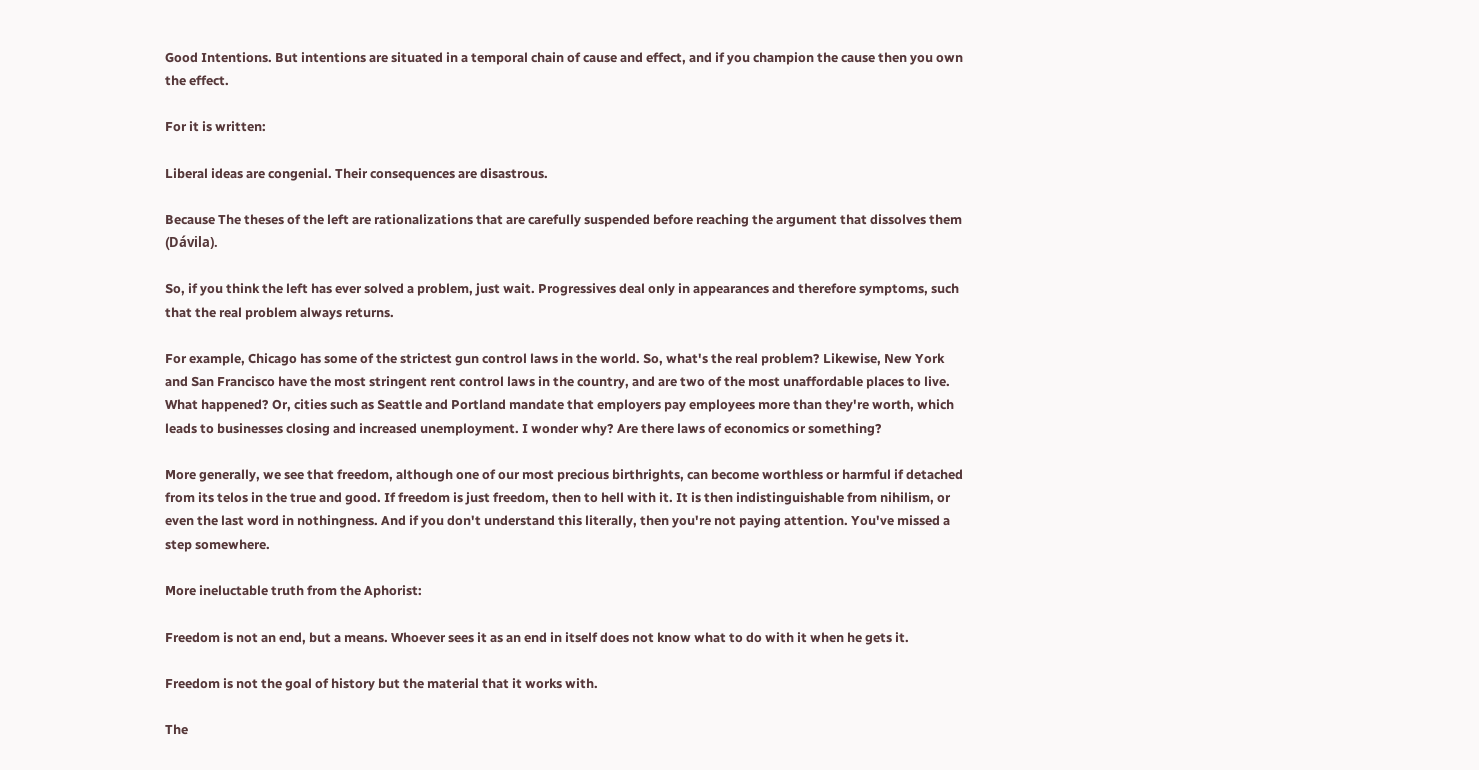Good Intentions. But intentions are situated in a temporal chain of cause and effect, and if you champion the cause then you own the effect.

For it is written:

Liberal ideas are congenial. Their consequences are disastrous.

Because The theses of the left are rationalizations that are carefully suspended before reaching the argument that dissolves them (Dávila).

So, if you think the left has ever solved a problem, just wait. Progressives deal only in appearances and therefore symptoms, such that the real problem always returns.

For example, Chicago has some of the strictest gun control laws in the world. So, what's the real problem? Likewise, New York and San Francisco have the most stringent rent control laws in the country, and are two of the most unaffordable places to live. What happened? Or, cities such as Seattle and Portland mandate that employers pay employees more than they're worth, which leads to businesses closing and increased unemployment. I wonder why? Are there laws of economics or something?

More generally, we see that freedom, although one of our most precious birthrights, can become worthless or harmful if detached from its telos in the true and good. If freedom is just freedom, then to hell with it. It is then indistinguishable from nihilism, or even the last word in nothingness. And if you don't understand this literally, then you're not paying attention. You've missed a step somewhere.

More ineluctable truth from the Aphorist:

Freedom is not an end, but a means. Whoever sees it as an end in itself does not know what to do with it when he gets it.

Freedom is not the goal of history but the material that it works with.

The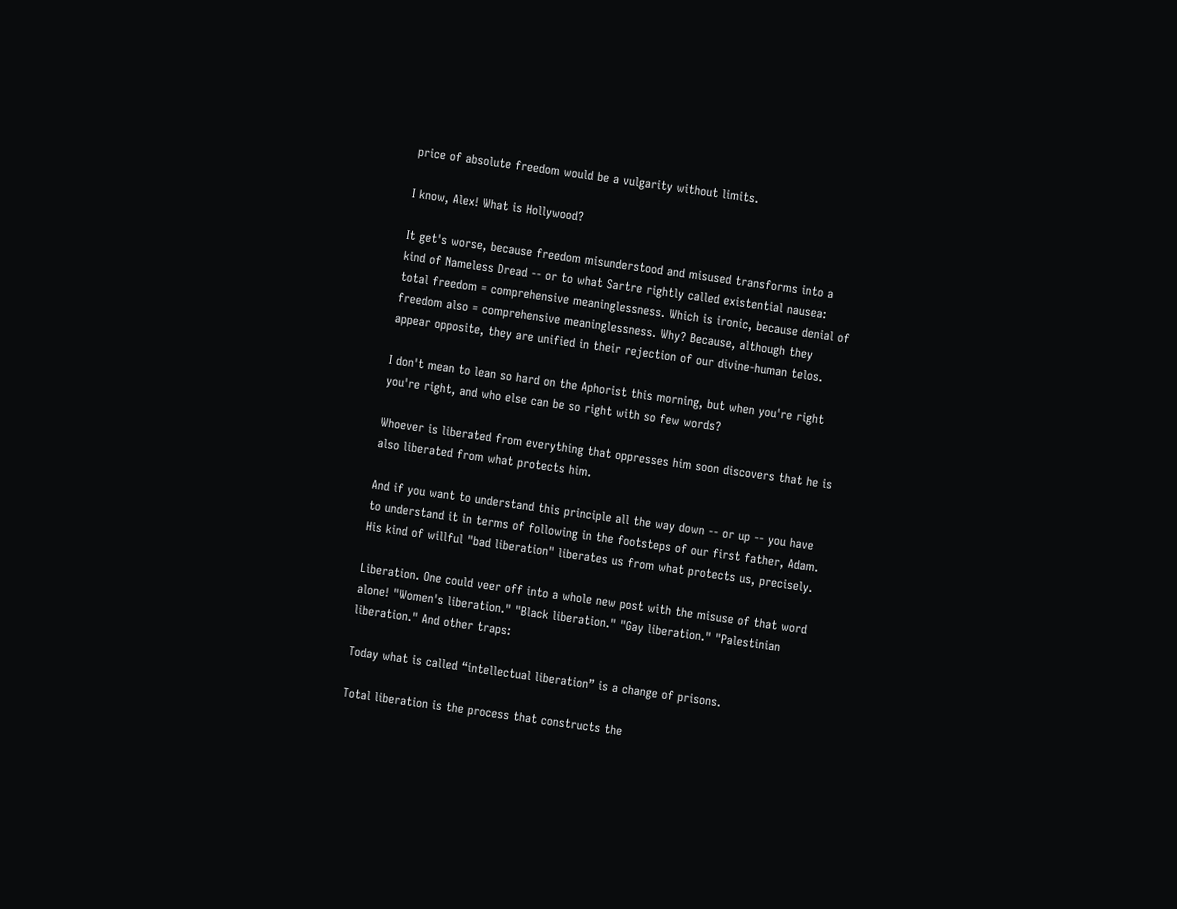price of absolute freedom would be a vulgarity without limits.

I know, Alex! What is Hollywood?

It get's worse, because freedom misunderstood and misused transforms into a kind of Nameless Dread -- or to what Sartre rightly called existential nausea: total freedom = comprehensive meaninglessness. Which is ironic, because denial of freedom also = comprehensive meaninglessness. Why? Because, although they appear opposite, they are unified in their rejection of our divine-human telos.

I don't mean to lean so hard on the Aphorist this morning, but when you're right you're right, and who else can be so right with so few words?

Whoever is liberated from everything that oppresses him soon discovers that he is also liberated from what protects him.

And if you want to understand this principle all the way down -- or up -- you have to understand it in terms of following in the footsteps of our first father, Adam. His kind of willful "bad liberation" liberates us from what protects us, precisely.

Liberation. One could veer off into a whole new post with the misuse of that word alone! "Women's liberation." "Black liberation." "Gay liberation." "Palestinian liberation." And other traps:

Today what is called “intellectual liberation” is a change of prisons.

Total liberation is the process that constructs the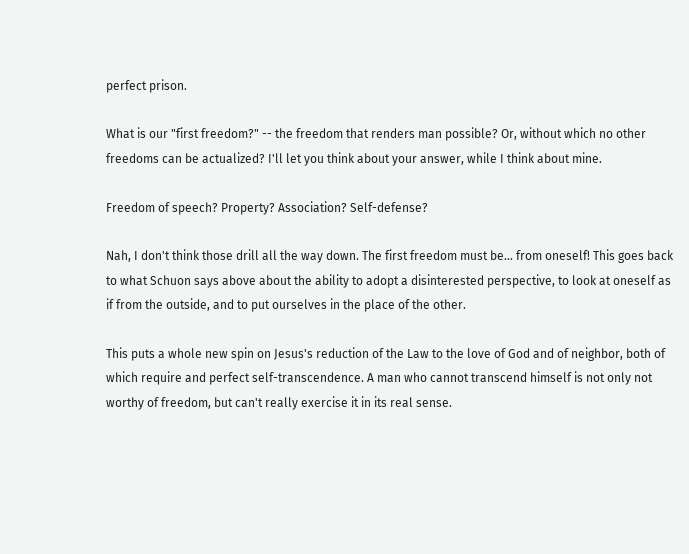perfect prison.

What is our "first freedom?" -- the freedom that renders man possible? Or, without which no other freedoms can be actualized? I'll let you think about your answer, while I think about mine.

Freedom of speech? Property? Association? Self-defense?

Nah, I don't think those drill all the way down. The first freedom must be... from oneself! This goes back to what Schuon says above about the ability to adopt a disinterested perspective, to look at oneself as if from the outside, and to put ourselves in the place of the other.

This puts a whole new spin on Jesus's reduction of the Law to the love of God and of neighbor, both of which require and perfect self-transcendence. A man who cannot transcend himself is not only not worthy of freedom, but can't really exercise it in its real sense.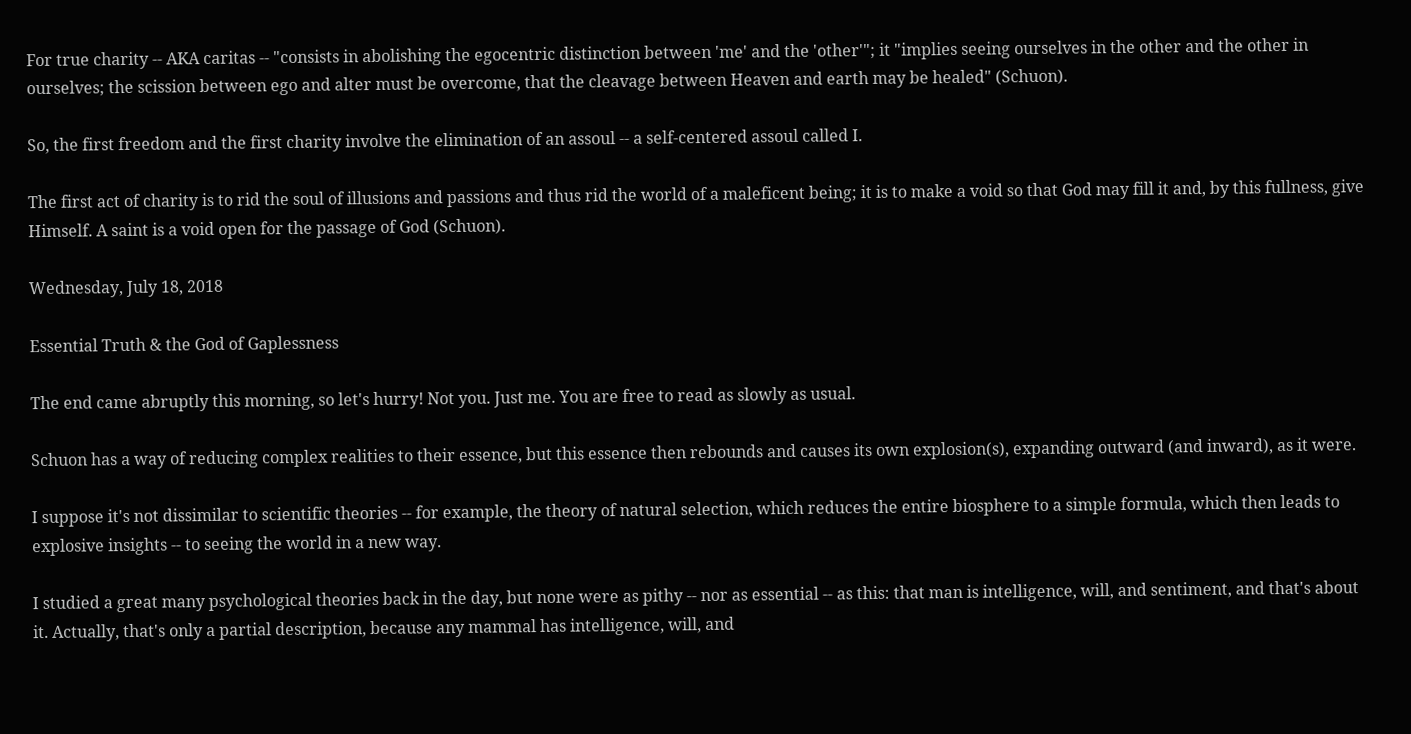For true charity -- AKA caritas -- "consists in abolishing the egocentric distinction between 'me' and the 'other'"; it "implies seeing ourselves in the other and the other in ourselves; the scission between ego and alter must be overcome, that the cleavage between Heaven and earth may be healed" (Schuon).

So, the first freedom and the first charity involve the elimination of an assoul -- a self-centered assoul called I.

The first act of charity is to rid the soul of illusions and passions and thus rid the world of a maleficent being; it is to make a void so that God may fill it and, by this fullness, give Himself. A saint is a void open for the passage of God (Schuon).

Wednesday, July 18, 2018

Essential Truth & the God of Gaplessness

The end came abruptly this morning, so let's hurry! Not you. Just me. You are free to read as slowly as usual.

Schuon has a way of reducing complex realities to their essence, but this essence then rebounds and causes its own explosion(s), expanding outward (and inward), as it were.

I suppose it's not dissimilar to scientific theories -- for example, the theory of natural selection, which reduces the entire biosphere to a simple formula, which then leads to explosive insights -- to seeing the world in a new way.

I studied a great many psychological theories back in the day, but none were as pithy -- nor as essential -- as this: that man is intelligence, will, and sentiment, and that's about it. Actually, that's only a partial description, because any mammal has intelligence, will, and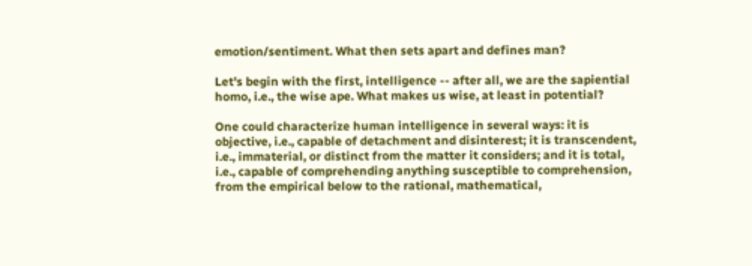emotion/sentiment. What then sets apart and defines man?

Let's begin with the first, intelligence -- after all, we are the sapiential homo, i.e., the wise ape. What makes us wise, at least in potential?

One could characterize human intelligence in several ways: it is objective, i.e., capable of detachment and disinterest; it is transcendent, i.e., immaterial, or distinct from the matter it considers; and it is total, i.e., capable of comprehending anything susceptible to comprehension, from the empirical below to the rational, mathematical,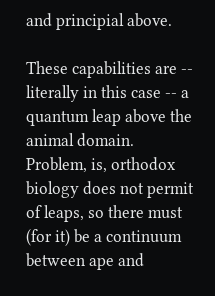and principial above.

These capabilities are -- literally in this case -- a quantum leap above the animal domain. Problem, is, orthodox biology does not permit of leaps, so there must (for it) be a continuum between ape and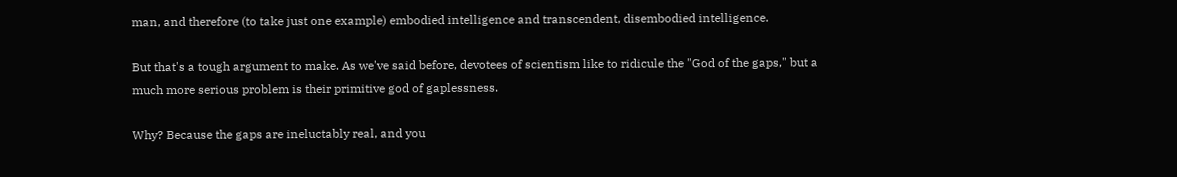man, and therefore (to take just one example) embodied intelligence and transcendent, disembodied intelligence.

But that's a tough argument to make. As we've said before, devotees of scientism like to ridicule the "God of the gaps," but a much more serious problem is their primitive god of gaplessness.

Why? Because the gaps are ineluctably real, and you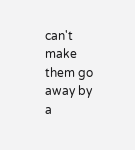can't make them go away by a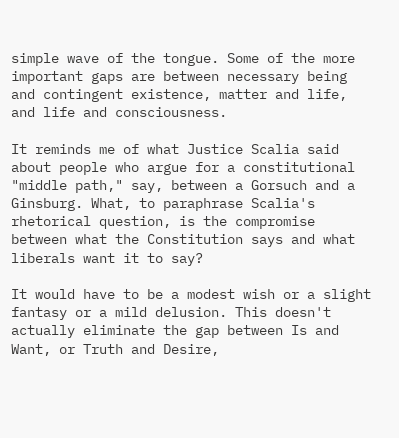simple wave of the tongue. Some of the more important gaps are between necessary being and contingent existence, matter and life, and life and consciousness.

It reminds me of what Justice Scalia said about people who argue for a constitutional "middle path," say, between a Gorsuch and a Ginsburg. What, to paraphrase Scalia's rhetorical question, is the compromise between what the Constitution says and what liberals want it to say?

It would have to be a modest wish or a slight fantasy or a mild delusion. This doesn't actually eliminate the gap between Is and Want, or Truth and Desire,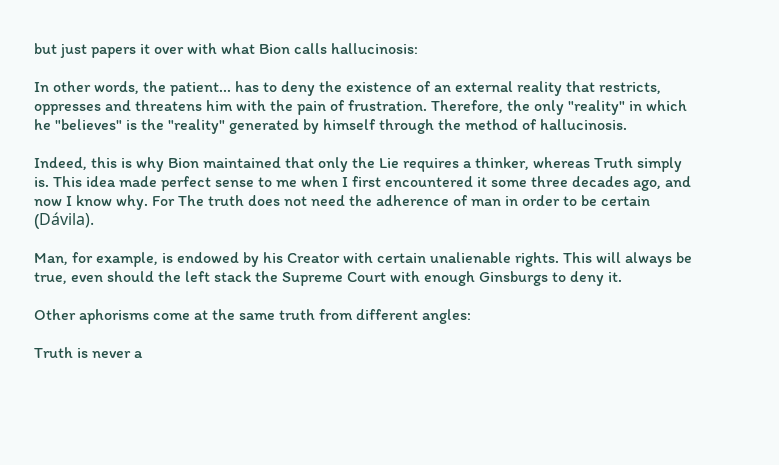but just papers it over with what Bion calls hallucinosis:

In other words, the patient... has to deny the existence of an external reality that restricts, oppresses and threatens him with the pain of frustration. Therefore, the only "reality" in which he "believes" is the "reality" generated by himself through the method of hallucinosis.

Indeed, this is why Bion maintained that only the Lie requires a thinker, whereas Truth simply is. This idea made perfect sense to me when I first encountered it some three decades ago, and now I know why. For The truth does not need the adherence of man in order to be certain (Dávila).

Man, for example, is endowed by his Creator with certain unalienable rights. This will always be true, even should the left stack the Supreme Court with enough Ginsburgs to deny it.

Other aphorisms come at the same truth from different angles:

Truth is never a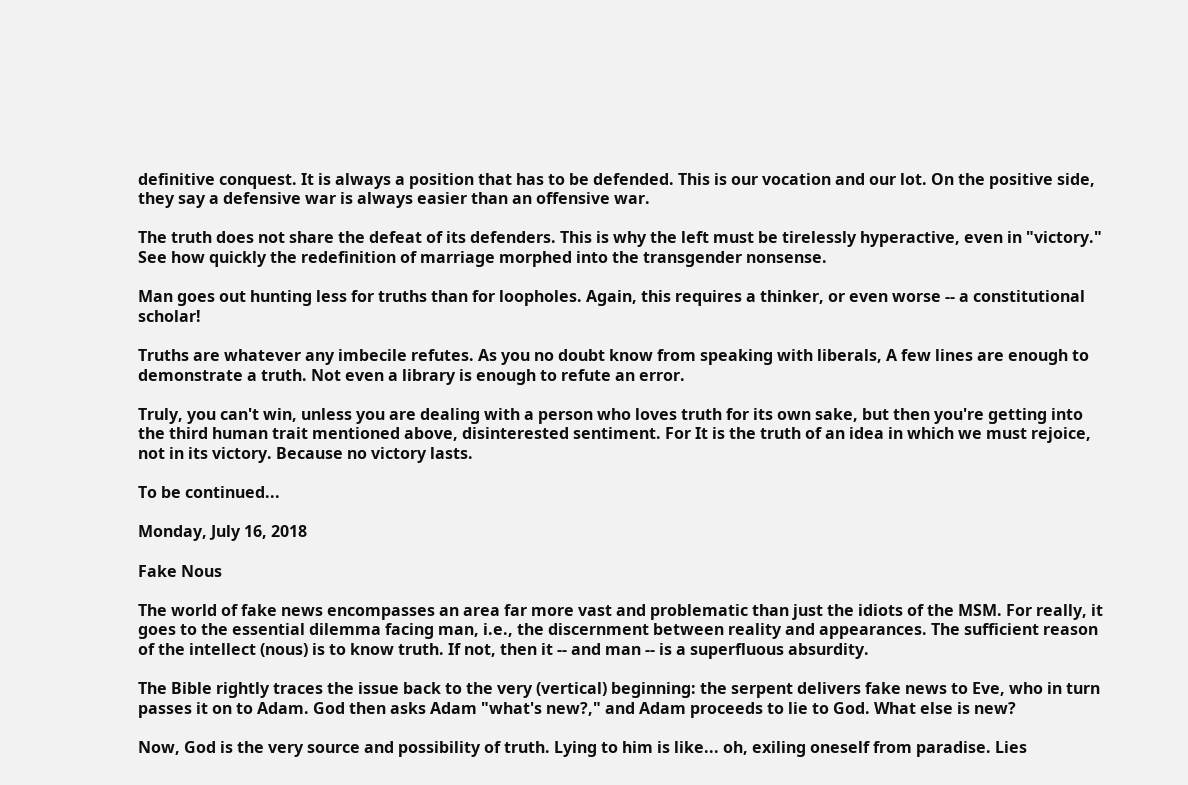definitive conquest. It is always a position that has to be defended. This is our vocation and our lot. On the positive side, they say a defensive war is always easier than an offensive war.

The truth does not share the defeat of its defenders. This is why the left must be tirelessly hyperactive, even in "victory." See how quickly the redefinition of marriage morphed into the transgender nonsense.

Man goes out hunting less for truths than for loopholes. Again, this requires a thinker, or even worse -- a constitutional scholar!

Truths are whatever any imbecile refutes. As you no doubt know from speaking with liberals, A few lines are enough to demonstrate a truth. Not even a library is enough to refute an error.

Truly, you can't win, unless you are dealing with a person who loves truth for its own sake, but then you're getting into the third human trait mentioned above, disinterested sentiment. For It is the truth of an idea in which we must rejoice, not in its victory. Because no victory lasts.

To be continued...

Monday, July 16, 2018

Fake Nous

The world of fake news encompasses an area far more vast and problematic than just the idiots of the MSM. For really, it goes to the essential dilemma facing man, i.e., the discernment between reality and appearances. The sufficient reason of the intellect (nous) is to know truth. If not, then it -- and man -- is a superfluous absurdity.

The Bible rightly traces the issue back to the very (vertical) beginning: the serpent delivers fake news to Eve, who in turn passes it on to Adam. God then asks Adam "what's new?," and Adam proceeds to lie to God. What else is new?

Now, God is the very source and possibility of truth. Lying to him is like... oh, exiling oneself from paradise. Lies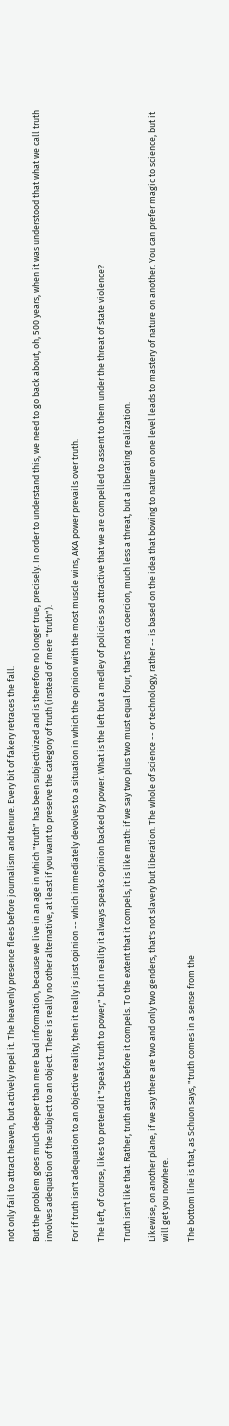not only fail to attract heaven, but actively repel it. The heavenly presence flees before journalism and tenure. Every bit of fakery retraces the fall.

But the problem goes much deeper than mere bad information, because we live in an age in which "truth" has been subjectivized and is therefore no longer true, precisely. In order to understand this, we need to go back about, oh, 500 years, when it was understood that what we call truth involves adequation of the subject to an object. There is really no other alternative, at least if you want to preserve the category of truth (instead of mere "truth").

For if truth isn't adequation to an objective reality, then it really is just opinion -- which immediately devolves to a situation in which the opinion with the most muscle wins, AKA power prevails over truth.

The left, of course, likes to pretend it "speaks truth to power," but in reality it always speaks opinion backed by power. What is the left but a medley of policies so attractive that we are compelled to assent to them under the threat of state violence?

Truth isn't like that. Rather, truth attracts before it compels. To the extent that it compels, it is like math: if we say two plus two must equal four, that's not a coercion, much less a threat, but a liberating realization.

Likewise, on another plane, if we say there are two and only two genders, that's not slavery but liberation. The whole of science -- or technology, rather -- is based on the idea that bowing to nature on one level leads to mastery of nature on another. You can prefer magic to science, but it will get you nowhere.

The bottom line is that, as Schuon says, "truth comes in a sense from the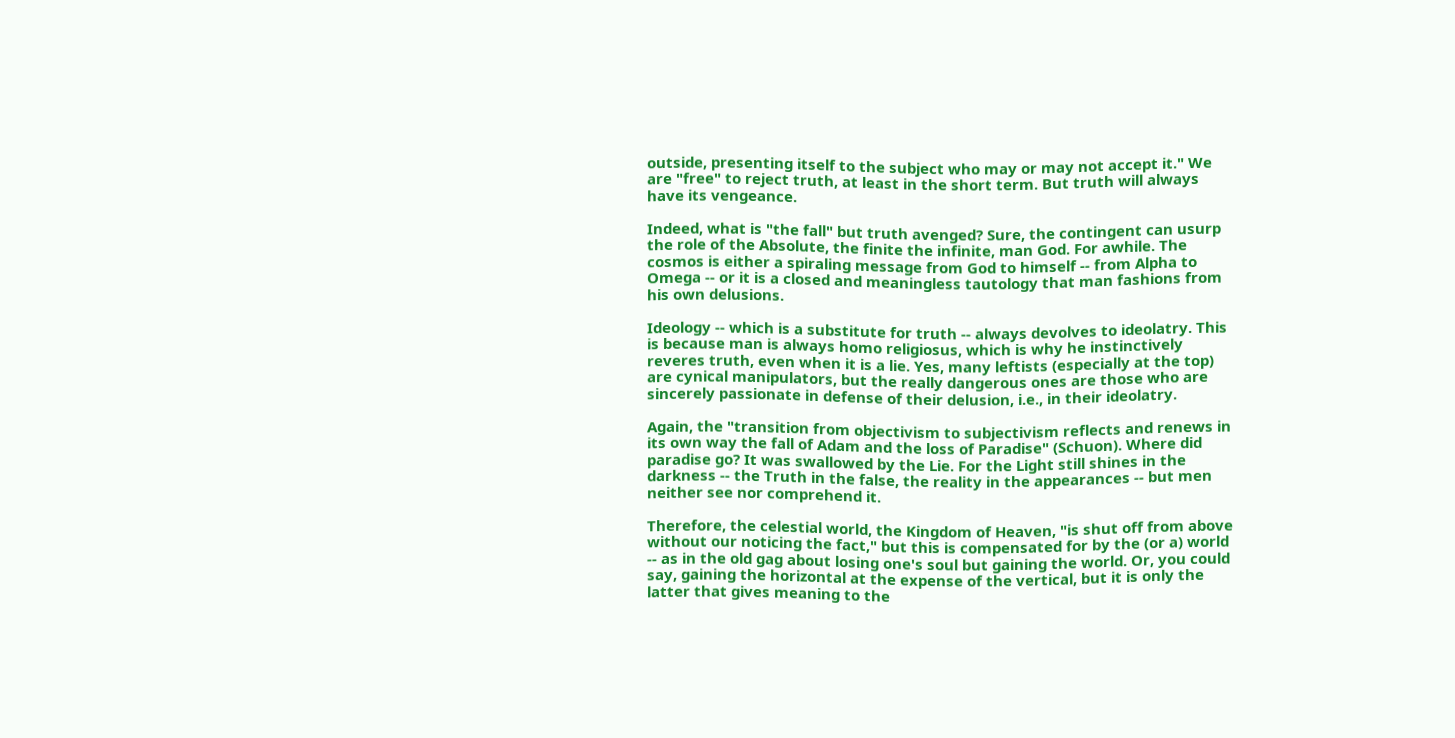outside, presenting itself to the subject who may or may not accept it." We are "free" to reject truth, at least in the short term. But truth will always have its vengeance.

Indeed, what is "the fall" but truth avenged? Sure, the contingent can usurp the role of the Absolute, the finite the infinite, man God. For awhile. The cosmos is either a spiraling message from God to himself -- from Alpha to Omega -- or it is a closed and meaningless tautology that man fashions from his own delusions.

Ideology -- which is a substitute for truth -- always devolves to ideolatry. This is because man is always homo religiosus, which is why he instinctively reveres truth, even when it is a lie. Yes, many leftists (especially at the top) are cynical manipulators, but the really dangerous ones are those who are sincerely passionate in defense of their delusion, i.e., in their ideolatry.

Again, the "transition from objectivism to subjectivism reflects and renews in its own way the fall of Adam and the loss of Paradise" (Schuon). Where did paradise go? It was swallowed by the Lie. For the Light still shines in the darkness -- the Truth in the false, the reality in the appearances -- but men neither see nor comprehend it.

Therefore, the celestial world, the Kingdom of Heaven, "is shut off from above without our noticing the fact," but this is compensated for by the (or a) world -- as in the old gag about losing one's soul but gaining the world. Or, you could say, gaining the horizontal at the expense of the vertical, but it is only the latter that gives meaning to the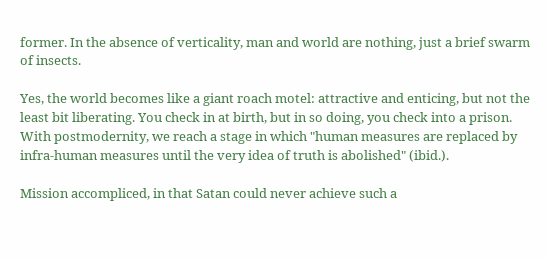former. In the absence of verticality, man and world are nothing, just a brief swarm of insects.

Yes, the world becomes like a giant roach motel: attractive and enticing, but not the least bit liberating. You check in at birth, but in so doing, you check into a prison. With postmodernity, we reach a stage in which "human measures are replaced by infra-human measures until the very idea of truth is abolished" (ibid.).

Mission accompliced, in that Satan could never achieve such a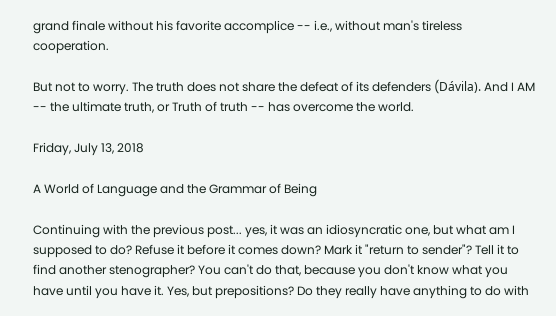grand finale without his favorite accomplice -- i.e., without man's tireless cooperation.

But not to worry. The truth does not share the defeat of its defenders (Dávila). And I AM -- the ultimate truth, or Truth of truth -- has overcome the world.

Friday, July 13, 2018

A World of Language and the Grammar of Being

Continuing with the previous post... yes, it was an idiosyncratic one, but what am I supposed to do? Refuse it before it comes down? Mark it "return to sender"? Tell it to find another stenographer? You can't do that, because you don't know what you have until you have it. Yes, but prepositions? Do they really have anything to do with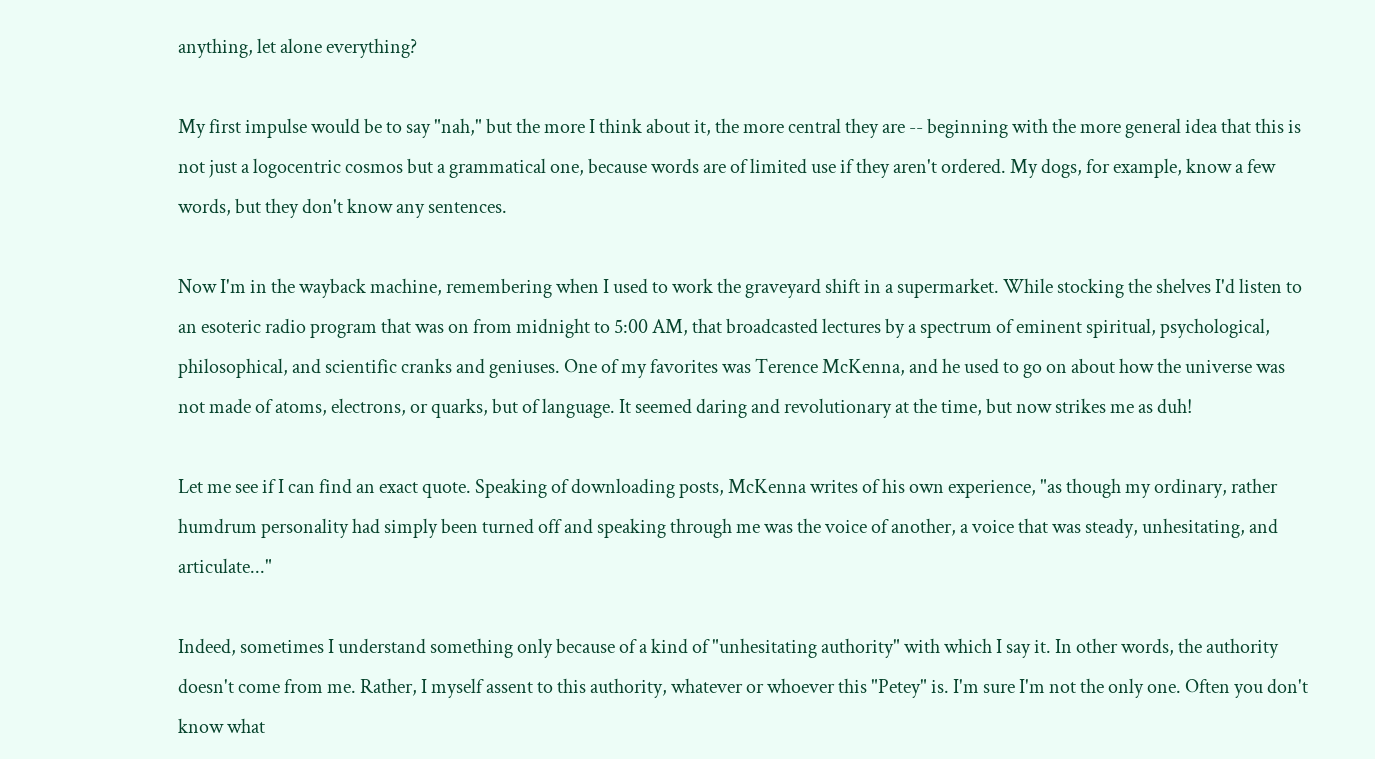anything, let alone everything?

My first impulse would be to say "nah," but the more I think about it, the more central they are -- beginning with the more general idea that this is not just a logocentric cosmos but a grammatical one, because words are of limited use if they aren't ordered. My dogs, for example, know a few words, but they don't know any sentences.

Now I'm in the wayback machine, remembering when I used to work the graveyard shift in a supermarket. While stocking the shelves I'd listen to an esoteric radio program that was on from midnight to 5:00 AM, that broadcasted lectures by a spectrum of eminent spiritual, psychological, philosophical, and scientific cranks and geniuses. One of my favorites was Terence McKenna, and he used to go on about how the universe was not made of atoms, electrons, or quarks, but of language. It seemed daring and revolutionary at the time, but now strikes me as duh!

Let me see if I can find an exact quote. Speaking of downloading posts, McKenna writes of his own experience, "as though my ordinary, rather humdrum personality had simply been turned off and speaking through me was the voice of another, a voice that was steady, unhesitating, and articulate..."

Indeed, sometimes I understand something only because of a kind of "unhesitating authority" with which I say it. In other words, the authority doesn't come from me. Rather, I myself assent to this authority, whatever or whoever this "Petey" is. I'm sure I'm not the only one. Often you don't know what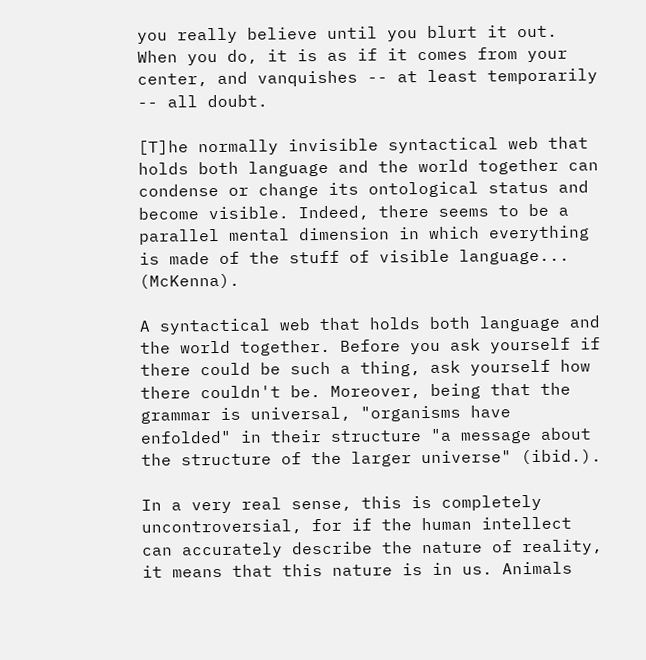you really believe until you blurt it out. When you do, it is as if it comes from your center, and vanquishes -- at least temporarily -- all doubt.

[T]he normally invisible syntactical web that holds both language and the world together can condense or change its ontological status and become visible. Indeed, there seems to be a parallel mental dimension in which everything is made of the stuff of visible language... (McKenna).

A syntactical web that holds both language and the world together. Before you ask yourself if there could be such a thing, ask yourself how there couldn't be. Moreover, being that the grammar is universal, "organisms have enfolded" in their structure "a message about the structure of the larger universe" (ibid.).

In a very real sense, this is completely uncontroversial, for if the human intellect can accurately describe the nature of reality, it means that this nature is in us. Animals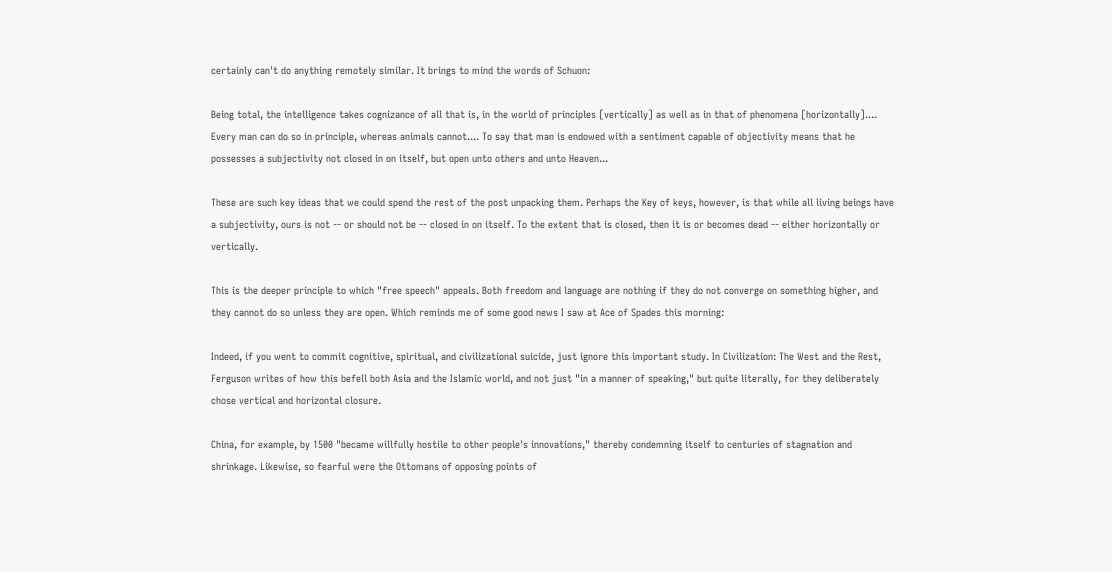certainly can't do anything remotely similar. It brings to mind the words of Schuon:

Being total, the intelligence takes cognizance of all that is, in the world of principles [vertically] as well as in that of phenomena [horizontally].... Every man can do so in principle, whereas animals cannot.... To say that man is endowed with a sentiment capable of objectivity means that he possesses a subjectivity not closed in on itself, but open unto others and unto Heaven...

These are such key ideas that we could spend the rest of the post unpacking them. Perhaps the Key of keys, however, is that while all living beings have a subjectivity, ours is not -- or should not be -- closed in on itself. To the extent that is closed, then it is or becomes dead -- either horizontally or vertically.

This is the deeper principle to which "free speech" appeals. Both freedom and language are nothing if they do not converge on something higher, and they cannot do so unless they are open. Which reminds me of some good news I saw at Ace of Spades this morning:

Indeed, if you went to commit cognitive, spiritual, and civilizational suicide, just ignore this important study. In Civilization: The West and the Rest, Ferguson writes of how this befell both Asia and the Islamic world, and not just "in a manner of speaking," but quite literally, for they deliberately chose vertical and horizontal closure.

China, for example, by 1500 "became willfully hostile to other people's innovations," thereby condemning itself to centuries of stagnation and shrinkage. Likewise, so fearful were the Ottomans of opposing points of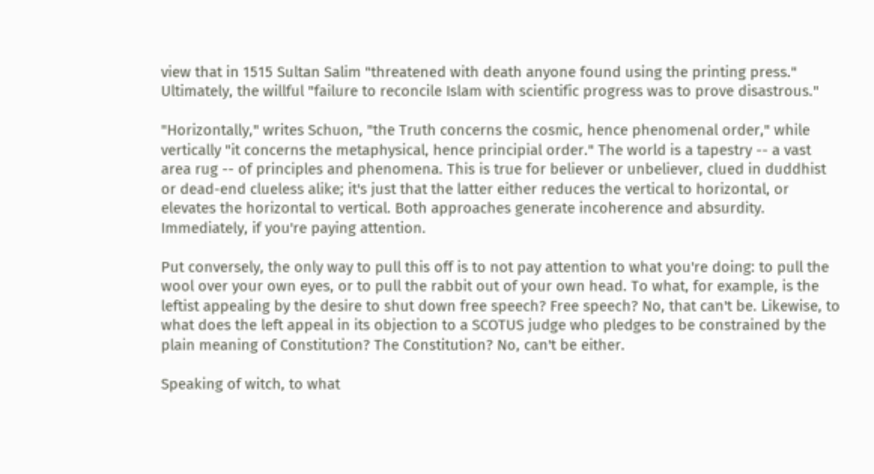view that in 1515 Sultan Salim "threatened with death anyone found using the printing press." Ultimately, the willful "failure to reconcile Islam with scientific progress was to prove disastrous."

"Horizontally," writes Schuon, "the Truth concerns the cosmic, hence phenomenal order," while vertically "it concerns the metaphysical, hence principial order." The world is a tapestry -- a vast area rug -- of principles and phenomena. This is true for believer or unbeliever, clued in duddhist or dead-end clueless alike; it's just that the latter either reduces the vertical to horizontal, or elevates the horizontal to vertical. Both approaches generate incoherence and absurdity. Immediately, if you're paying attention.

Put conversely, the only way to pull this off is to not pay attention to what you're doing: to pull the wool over your own eyes, or to pull the rabbit out of your own head. To what, for example, is the leftist appealing by the desire to shut down free speech? Free speech? No, that can't be. Likewise, to what does the left appeal in its objection to a SCOTUS judge who pledges to be constrained by the plain meaning of Constitution? The Constitution? No, can't be either.

Speaking of witch, to what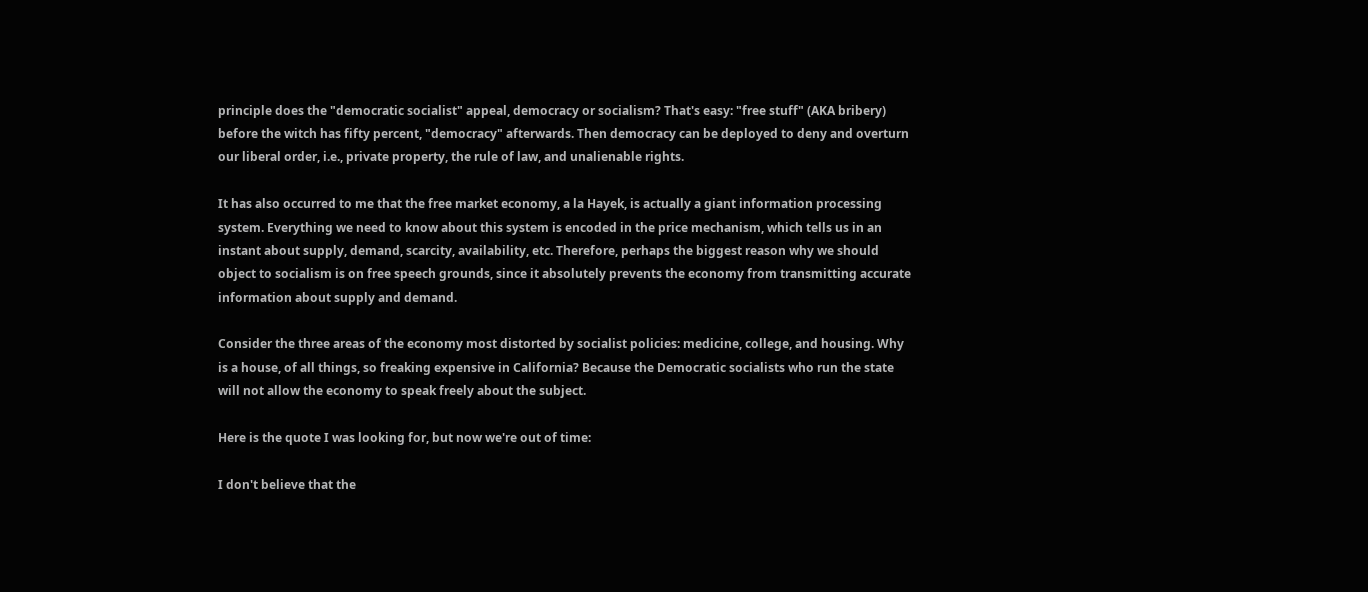principle does the "democratic socialist" appeal, democracy or socialism? That's easy: "free stuff" (AKA bribery) before the witch has fifty percent, "democracy" afterwards. Then democracy can be deployed to deny and overturn our liberal order, i.e., private property, the rule of law, and unalienable rights.

It has also occurred to me that the free market economy, a la Hayek, is actually a giant information processing system. Everything we need to know about this system is encoded in the price mechanism, which tells us in an instant about supply, demand, scarcity, availability, etc. Therefore, perhaps the biggest reason why we should object to socialism is on free speech grounds, since it absolutely prevents the economy from transmitting accurate information about supply and demand.

Consider the three areas of the economy most distorted by socialist policies: medicine, college, and housing. Why is a house, of all things, so freaking expensive in California? Because the Democratic socialists who run the state will not allow the economy to speak freely about the subject.

Here is the quote I was looking for, but now we're out of time:

I don't believe that the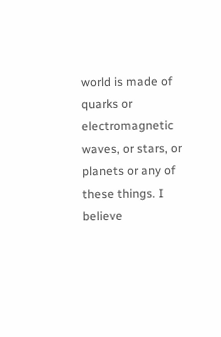world is made of quarks or electromagnetic waves, or stars, or planets or any of these things. I believe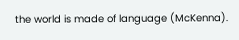the world is made of language (McKenna).